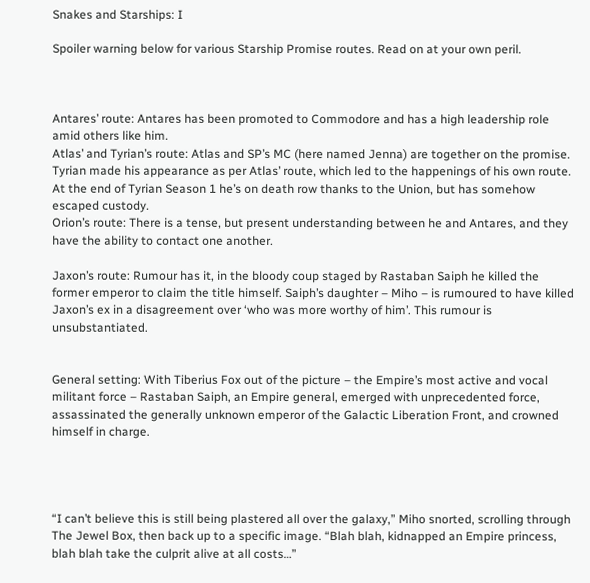Snakes and Starships: I

Spoiler warning below for various Starship Promise routes. Read on at your own peril.



Antares’ route: Antares has been promoted to Commodore and has a high leadership role amid others like him.
Atlas’ and Tyrian’s route: Atlas and SP’s MC (here named Jenna) are together on the promise. Tyrian made his appearance as per Atlas’ route, which led to the happenings of his own route. At the end of Tyrian Season 1 he’s on death row thanks to the Union, but has somehow escaped custody.
Orion’s route: There is a tense, but present understanding between he and Antares, and they have the ability to contact one another.

Jaxon’s route: Rumour has it, in the bloody coup staged by Rastaban Saiph he killed the former emperor to claim the title himself. Saiph’s daughter – Miho – is rumoured to have killed Jaxon’s ex in a disagreement over ‘who was more worthy of him’. This rumour is unsubstantiated.


General setting: With Tiberius Fox out of the picture – the Empire’s most active and vocal militant force – Rastaban Saiph, an Empire general, emerged with unprecedented force, assassinated the generally unknown emperor of the Galactic Liberation Front, and crowned himself in charge.




“I can’t believe this is still being plastered all over the galaxy,” Miho snorted, scrolling through The Jewel Box, then back up to a specific image. “Blah blah, kidnapped an Empire princess, blah blah take the culprit alive at all costs…”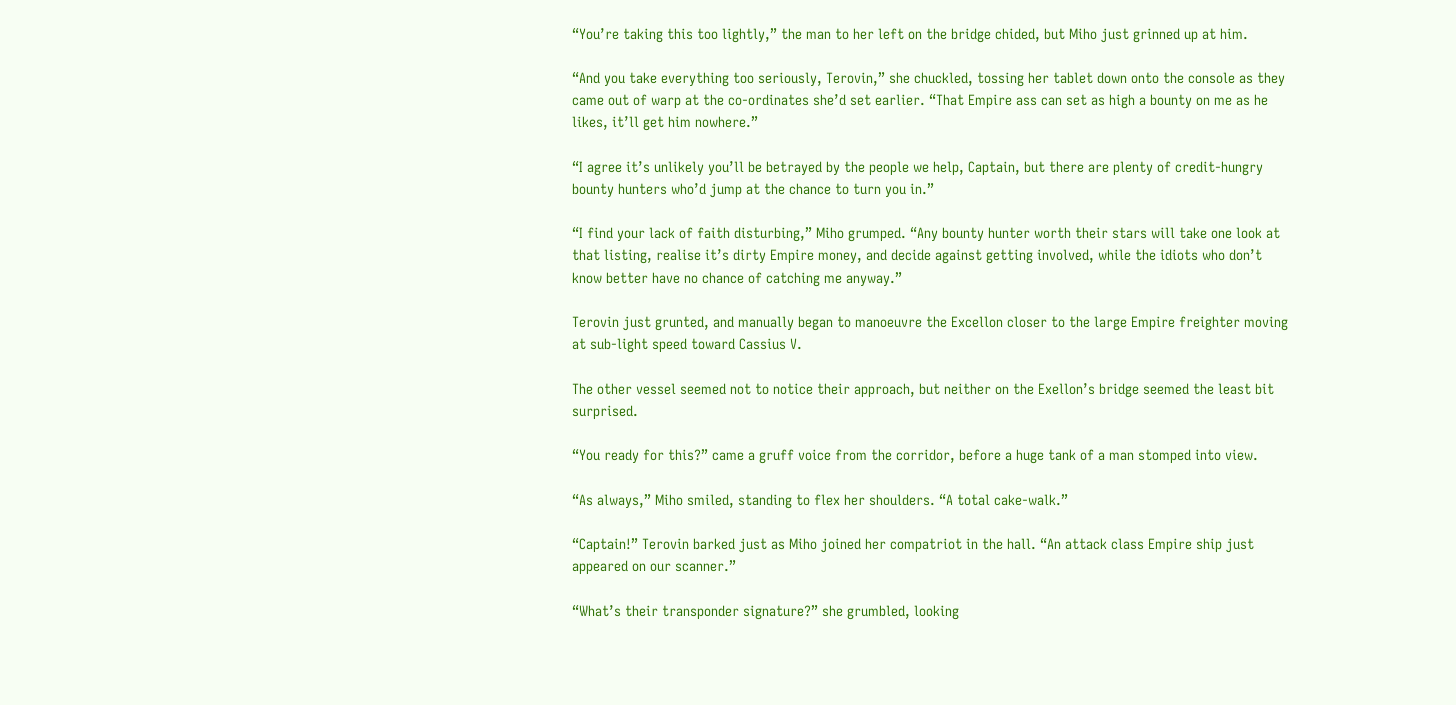“You’re taking this too lightly,” the man to her left on the bridge chided, but Miho just grinned up at him.

“And you take everything too seriously, Terovin,” she chuckled, tossing her tablet down onto the console as they came out of warp at the co-ordinates she’d set earlier. “That Empire ass can set as high a bounty on me as he likes, it’ll get him nowhere.”

“I agree it’s unlikely you’ll be betrayed by the people we help, Captain, but there are plenty of credit-hungry bounty hunters who’d jump at the chance to turn you in.”

“I find your lack of faith disturbing,” Miho grumped. “Any bounty hunter worth their stars will take one look at that listing, realise it’s dirty Empire money, and decide against getting involved, while the idiots who don’t know better have no chance of catching me anyway.”

Terovin just grunted, and manually began to manoeuvre the Excellon closer to the large Empire freighter moving at sub-light speed toward Cassius V.

The other vessel seemed not to notice their approach, but neither on the Exellon’s bridge seemed the least bit surprised.

“You ready for this?” came a gruff voice from the corridor, before a huge tank of a man stomped into view.

“As always,” Miho smiled, standing to flex her shoulders. “A total cake-walk.”

“Captain!” Terovin barked just as Miho joined her compatriot in the hall. “An attack class Empire ship just appeared on our scanner.”

“What’s their transponder signature?” she grumbled, looking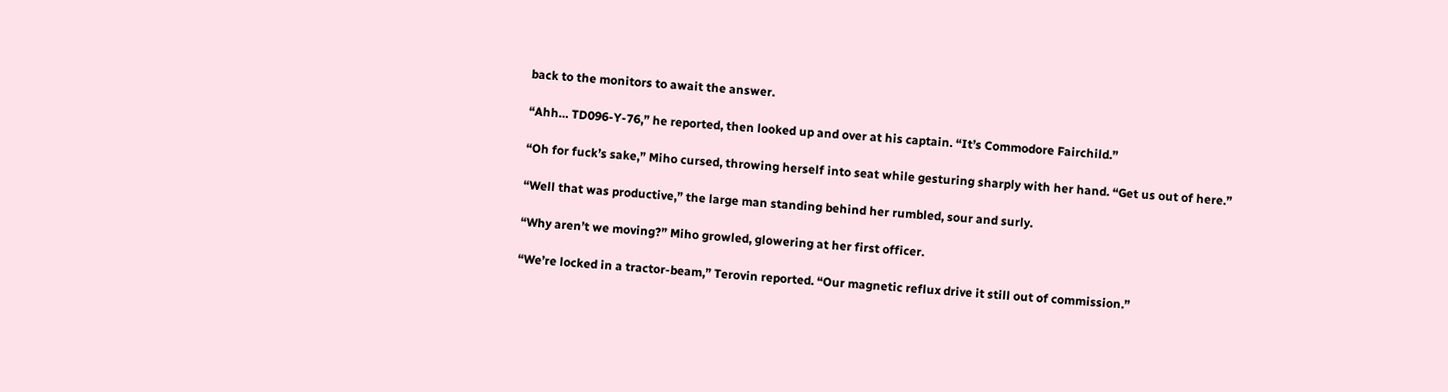back to the monitors to await the answer.

“Ahh… TD096-Y-76,” he reported, then looked up and over at his captain. “It’s Commodore Fairchild.”

“Oh for fuck’s sake,” Miho cursed, throwing herself into seat while gesturing sharply with her hand. “Get us out of here.”

“Well that was productive,” the large man standing behind her rumbled, sour and surly.

“Why aren’t we moving?” Miho growled, glowering at her first officer.

“We’re locked in a tractor-beam,” Terovin reported. “Our magnetic reflux drive it still out of commission.”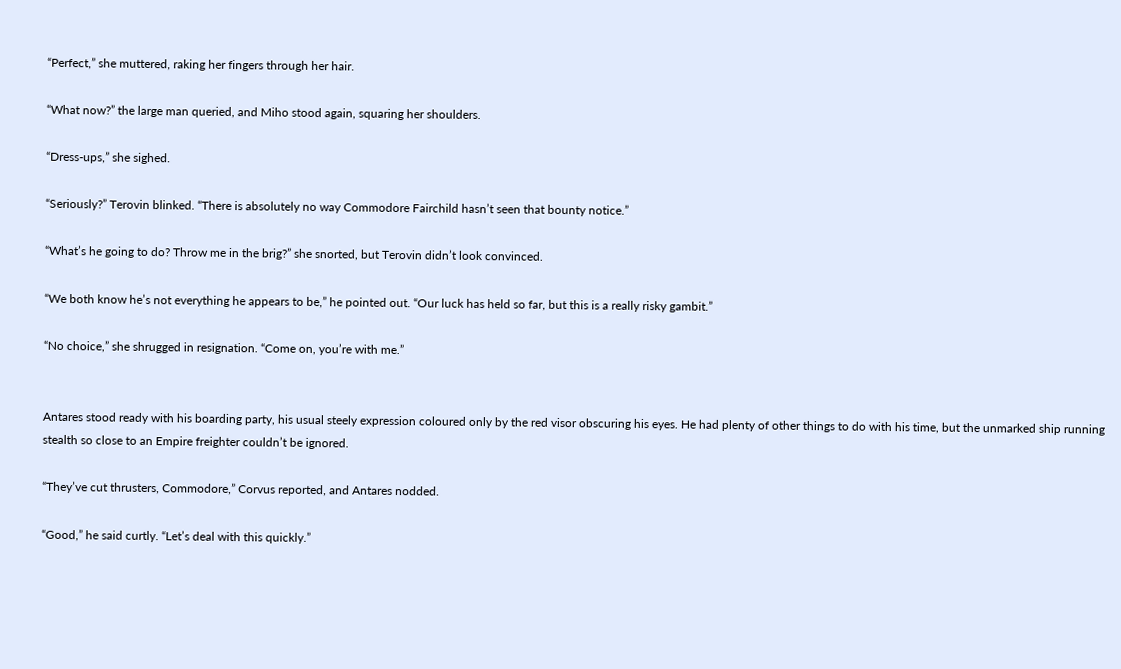“Perfect,” she muttered, raking her fingers through her hair.

“What now?” the large man queried, and Miho stood again, squaring her shoulders.

“Dress-ups,” she sighed.

“Seriously?” Terovin blinked. “There is absolutely no way Commodore Fairchild hasn’t seen that bounty notice.”

“What’s he going to do? Throw me in the brig?” she snorted, but Terovin didn’t look convinced.

“We both know he’s not everything he appears to be,” he pointed out. “Our luck has held so far, but this is a really risky gambit.”

“No choice,” she shrugged in resignation. “Come on, you’re with me.”


Antares stood ready with his boarding party, his usual steely expression coloured only by the red visor obscuring his eyes. He had plenty of other things to do with his time, but the unmarked ship running stealth so close to an Empire freighter couldn’t be ignored.

“They’ve cut thrusters, Commodore,” Corvus reported, and Antares nodded.

“Good,” he said curtly. “Let’s deal with this quickly.”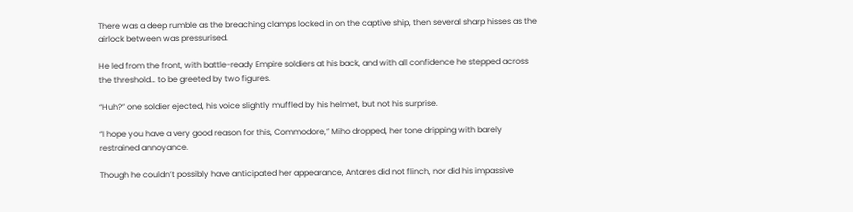There was a deep rumble as the breaching clamps locked in on the captive ship, then several sharp hisses as the airlock between was pressurised.

He led from the front, with battle-ready Empire soldiers at his back, and with all confidence he stepped across the threshold… to be greeted by two figures.

“Huh?” one soldier ejected, his voice slightly muffled by his helmet, but not his surprise.

“I hope you have a very good reason for this, Commodore,” Miho dropped, her tone dripping with barely restrained annoyance.

Though he couldn’t possibly have anticipated her appearance, Antares did not flinch, nor did his impassive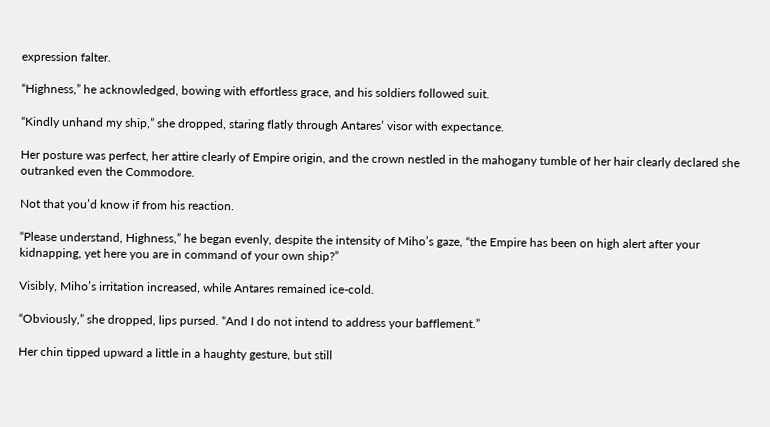expression falter.

“Highness,” he acknowledged, bowing with effortless grace, and his soldiers followed suit.

“Kindly unhand my ship,” she dropped, staring flatly through Antares’ visor with expectance.

Her posture was perfect, her attire clearly of Empire origin, and the crown nestled in the mahogany tumble of her hair clearly declared she outranked even the Commodore.

Not that you’d know if from his reaction.

“Please understand, Highness,” he began evenly, despite the intensity of Miho’s gaze, “the Empire has been on high alert after your kidnapping, yet here you are in command of your own ship?”

Visibly, Miho’s irritation increased, while Antares remained ice-cold.

“Obviously,” she dropped, lips pursed. “And I do not intend to address your bafflement.”

Her chin tipped upward a little in a haughty gesture, but still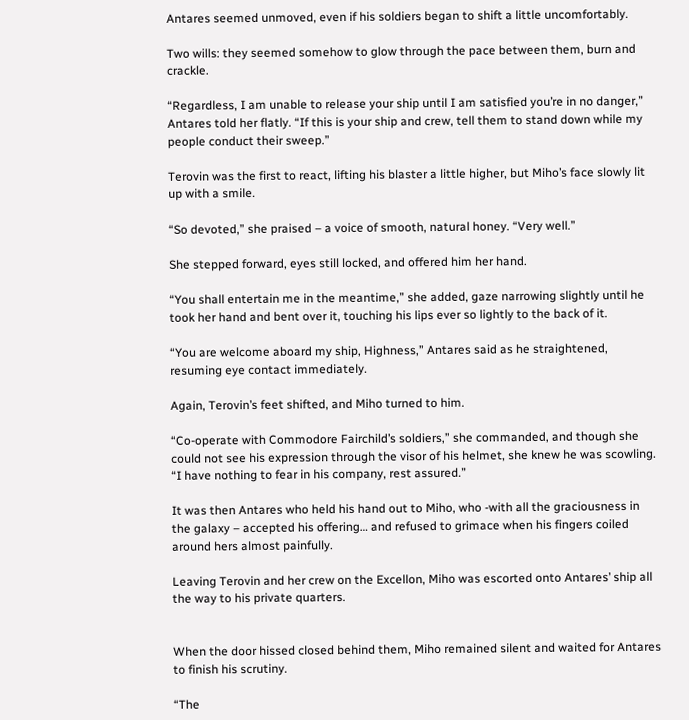Antares seemed unmoved, even if his soldiers began to shift a little uncomfortably.

Two wills: they seemed somehow to glow through the pace between them, burn and crackle.

“Regardless, I am unable to release your ship until I am satisfied you’re in no danger,” Antares told her flatly. “If this is your ship and crew, tell them to stand down while my people conduct their sweep.”

Terovin was the first to react, lifting his blaster a little higher, but Miho’s face slowly lit up with a smile.

“So devoted,” she praised – a voice of smooth, natural honey. “Very well.”

She stepped forward, eyes still locked, and offered him her hand.

“You shall entertain me in the meantime,” she added, gaze narrowing slightly until he took her hand and bent over it, touching his lips ever so lightly to the back of it.

“You are welcome aboard my ship, Highness,” Antares said as he straightened, resuming eye contact immediately.

Again, Terovin’s feet shifted, and Miho turned to him.

“Co-operate with Commodore Fairchild’s soldiers,” she commanded, and though she could not see his expression through the visor of his helmet, she knew he was scowling. “I have nothing to fear in his company, rest assured.”

It was then Antares who held his hand out to Miho, who -with all the graciousness in the galaxy – accepted his offering… and refused to grimace when his fingers coiled around hers almost painfully.

Leaving Terovin and her crew on the Excellon, Miho was escorted onto Antares’ ship all the way to his private quarters.


When the door hissed closed behind them, Miho remained silent and waited for Antares to finish his scrutiny.

“The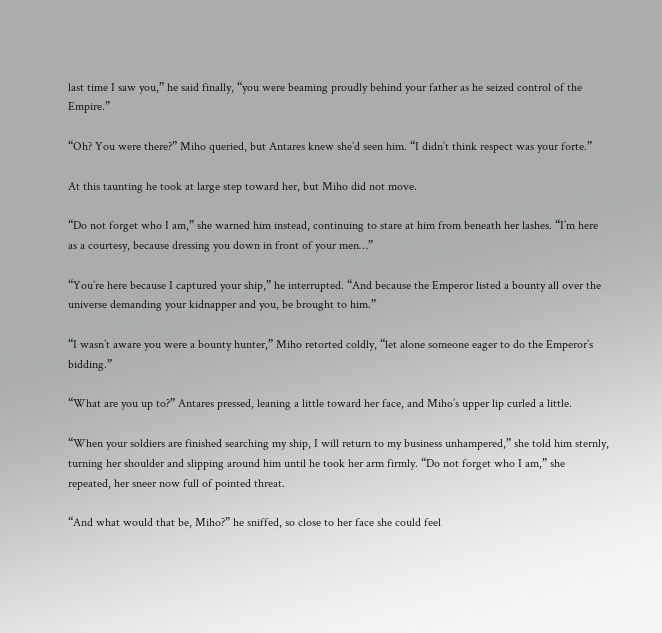last time I saw you,” he said finally, “you were beaming proudly behind your father as he seized control of the Empire.”

“Oh? You were there?” Miho queried, but Antares knew she’d seen him. “I didn’t think respect was your forte.”

At this taunting he took at large step toward her, but Miho did not move.

“Do not forget who I am,” she warned him instead, continuing to stare at him from beneath her lashes. “I’m here as a courtesy, because dressing you down in front of your men…”

“You’re here because I captured your ship,” he interrupted. “And because the Emperor listed a bounty all over the universe demanding your kidnapper and you, be brought to him.”

“I wasn’t aware you were a bounty hunter,” Miho retorted coldly, “let alone someone eager to do the Emperor’s bidding.”

“What are you up to?” Antares pressed, leaning a little toward her face, and Miho’s upper lip curled a little.

“When your soldiers are finished searching my ship, I will return to my business unhampered,” she told him sternly, turning her shoulder and slipping around him until he took her arm firmly. “Do not forget who I am,” she repeated, her sneer now full of pointed threat.

“And what would that be, Miho?” he sniffed, so close to her face she could feel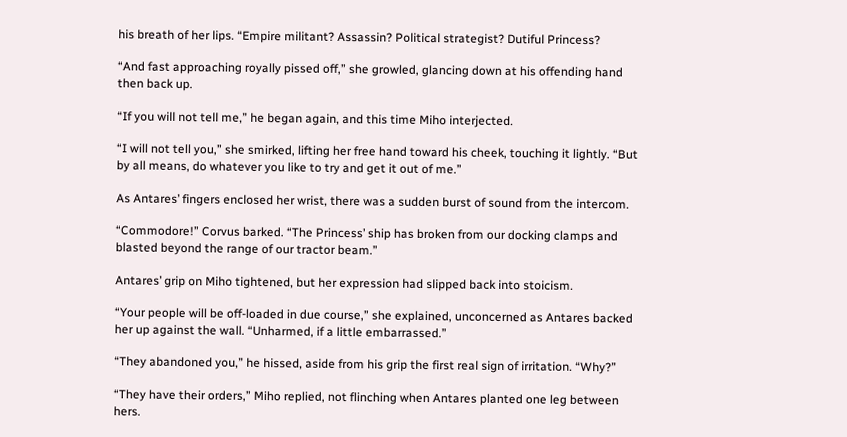his breath of her lips. “Empire militant? Assassin? Political strategist? Dutiful Princess?

“And fast approaching royally pissed off,” she growled, glancing down at his offending hand then back up.

“If you will not tell me,” he began again, and this time Miho interjected.

“I will not tell you,” she smirked, lifting her free hand toward his cheek, touching it lightly. “But by all means, do whatever you like to try and get it out of me.”

As Antares’ fingers enclosed her wrist, there was a sudden burst of sound from the intercom.

“Commodore!” Corvus barked. “The Princess’ ship has broken from our docking clamps and blasted beyond the range of our tractor beam.”

Antares’ grip on Miho tightened, but her expression had slipped back into stoicism.

“Your people will be off-loaded in due course,” she explained, unconcerned as Antares backed her up against the wall. “Unharmed, if a little embarrassed.”

“They abandoned you,” he hissed, aside from his grip the first real sign of irritation. “Why?”

“They have their orders,” Miho replied, not flinching when Antares planted one leg between hers.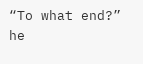“To what end?” he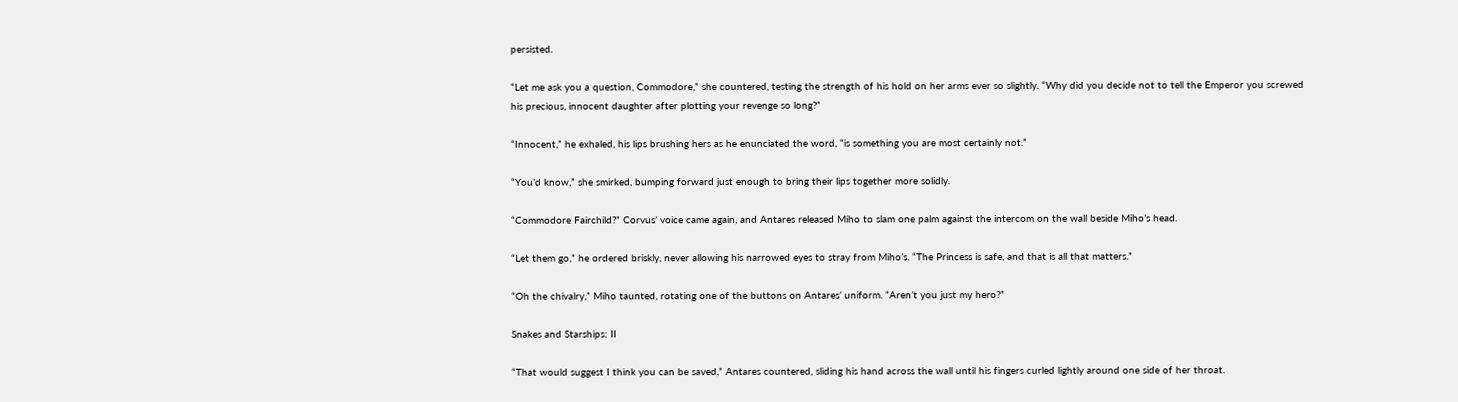persisted.

“Let me ask you a question, Commodore,” she countered, testing the strength of his hold on her arms ever so slightly. “Why did you decide not to tell the Emperor you screwed his precious, innocent daughter after plotting your revenge so long?”

“Innocent,” he exhaled, his lips brushing hers as he enunciated the word, “is something you are most certainly not.”

“You’d know,” she smirked, bumping forward just enough to bring their lips together more solidly.

“Commodore Fairchild?” Corvus’ voice came again, and Antares released Miho to slam one palm against the intercom on the wall beside Miho’s head.

“Let them go,” he ordered briskly, never allowing his narrowed eyes to stray from Miho’s. “The Princess is safe, and that is all that matters.”

“Oh the chivalry,” Miho taunted, rotating one of the buttons on Antares’ uniform. “Aren’t you just my hero?”

Snakes and Starships: II

“That would suggest I think you can be saved,” Antares countered, sliding his hand across the wall until his fingers curled lightly around one side of her throat.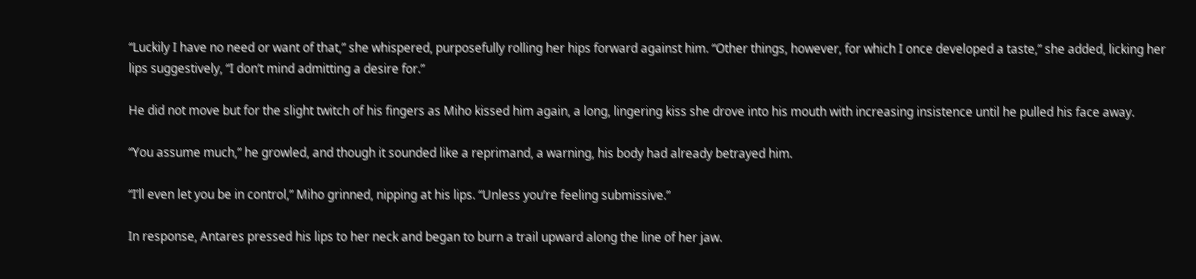“Luckily I have no need or want of that,” she whispered, purposefully rolling her hips forward against him. “Other things, however, for which I once developed a taste,” she added, licking her lips suggestively, “I don’t mind admitting a desire for.”

He did not move but for the slight twitch of his fingers as Miho kissed him again, a long, lingering kiss she drove into his mouth with increasing insistence until he pulled his face away.

“You assume much,” he growled, and though it sounded like a reprimand, a warning, his body had already betrayed him.

“I’ll even let you be in control,” Miho grinned, nipping at his lips. “Unless you’re feeling submissive.”

In response, Antares pressed his lips to her neck and began to burn a trail upward along the line of her jaw.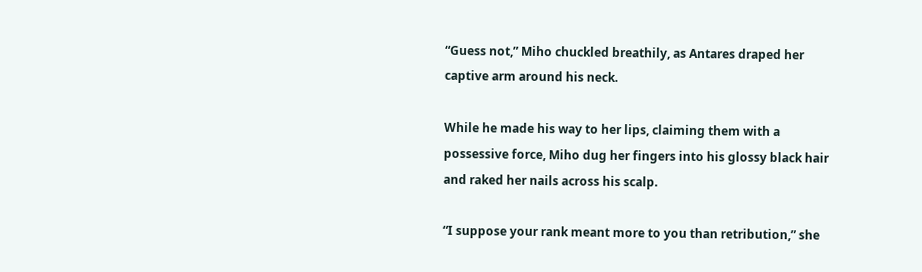“Guess not,” Miho chuckled breathily, as Antares draped her captive arm around his neck.

While he made his way to her lips, claiming them with a possessive force, Miho dug her fingers into his glossy black hair and raked her nails across his scalp.

“I suppose your rank meant more to you than retribution,” she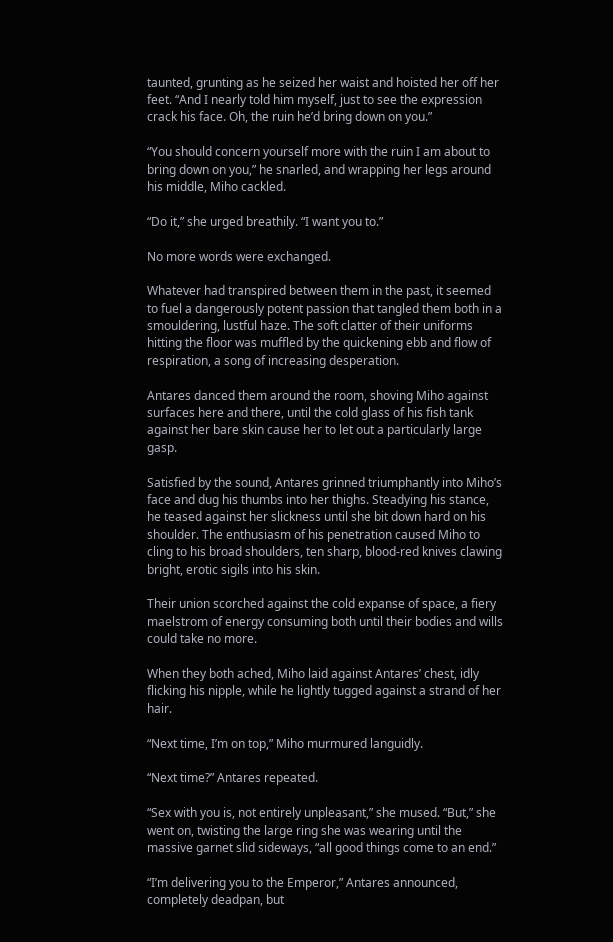taunted, grunting as he seized her waist and hoisted her off her feet. “And I nearly told him myself, just to see the expression crack his face. Oh, the ruin he’d bring down on you.”

“You should concern yourself more with the ruin I am about to bring down on you,” he snarled, and wrapping her legs around his middle, Miho cackled.

“Do it,” she urged breathily. “I want you to.”

No more words were exchanged.

Whatever had transpired between them in the past, it seemed to fuel a dangerously potent passion that tangled them both in a smouldering, lustful haze. The soft clatter of their uniforms hitting the floor was muffled by the quickening ebb and flow of respiration, a song of increasing desperation.

Antares danced them around the room, shoving Miho against surfaces here and there, until the cold glass of his fish tank against her bare skin cause her to let out a particularly large gasp.

Satisfied by the sound, Antares grinned triumphantly into Miho’s face and dug his thumbs into her thighs. Steadying his stance, he teased against her slickness until she bit down hard on his shoulder. The enthusiasm of his penetration caused Miho to cling to his broad shoulders, ten sharp, blood-red knives clawing bright, erotic sigils into his skin.

Their union scorched against the cold expanse of space, a fiery maelstrom of energy consuming both until their bodies and wills could take no more.

When they both ached, Miho laid against Antares’ chest, idly flicking his nipple, while he lightly tugged against a strand of her hair.

“Next time, I’m on top,” Miho murmured languidly.

“Next time?” Antares repeated.

“Sex with you is, not entirely unpleasant,” she mused. “But,” she went on, twisting the large ring she was wearing until the massive garnet slid sideways, “all good things come to an end.”

“I’m delivering you to the Emperor,” Antares announced, completely deadpan, but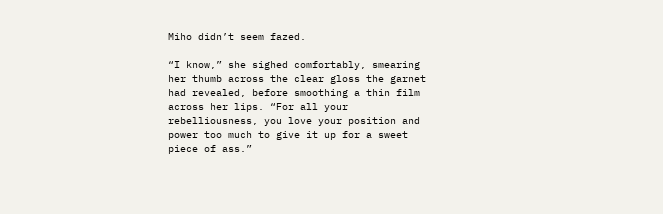Miho didn’t seem fazed.

“I know,” she sighed comfortably, smearing her thumb across the clear gloss the garnet had revealed, before smoothing a thin film across her lips. “For all your rebelliousness, you love your position and power too much to give it up for a sweet piece of ass.”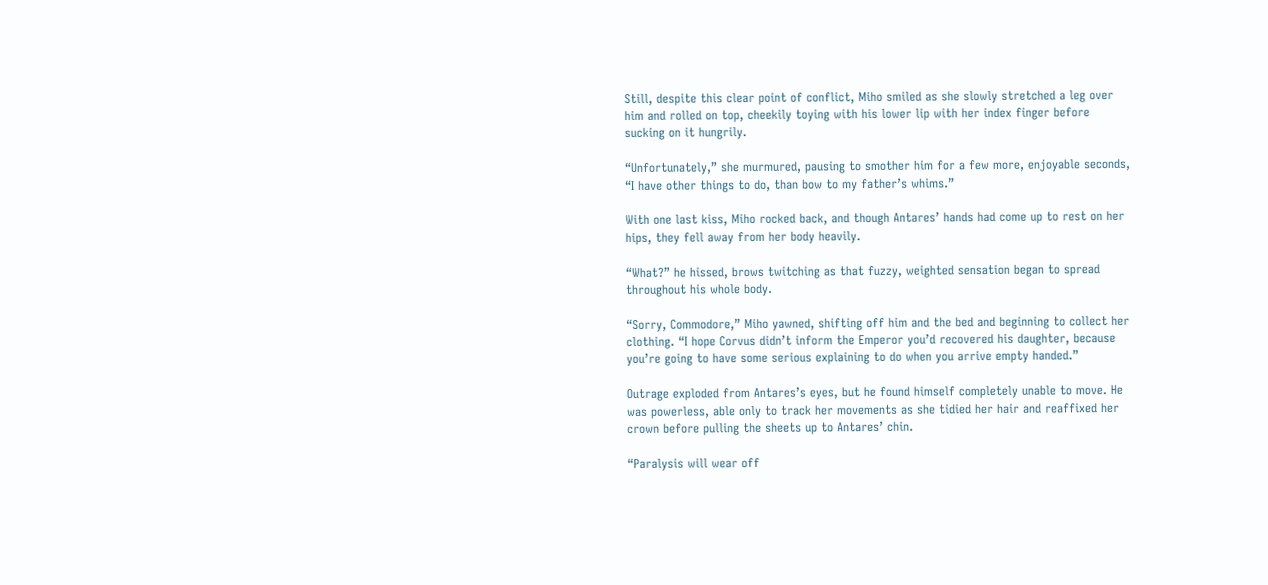Still, despite this clear point of conflict, Miho smiled as she slowly stretched a leg over him and rolled on top, cheekily toying with his lower lip with her index finger before sucking on it hungrily.

“Unfortunately,” she murmured, pausing to smother him for a few more, enjoyable seconds, “I have other things to do, than bow to my father’s whims.”

With one last kiss, Miho rocked back, and though Antares’ hands had come up to rest on her hips, they fell away from her body heavily.

“What?” he hissed, brows twitching as that fuzzy, weighted sensation began to spread throughout his whole body.

“Sorry, Commodore,” Miho yawned, shifting off him and the bed and beginning to collect her clothing. “I hope Corvus didn’t inform the Emperor you’d recovered his daughter, because you’re going to have some serious explaining to do when you arrive empty handed.”

Outrage exploded from Antares’s eyes, but he found himself completely unable to move. He was powerless, able only to track her movements as she tidied her hair and reaffixed her crown before pulling the sheets up to Antares’ chin.

“Paralysis will wear off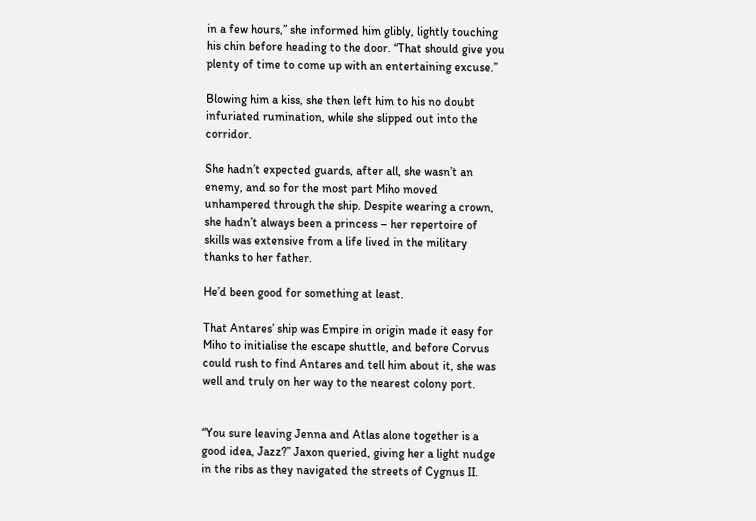in a few hours,” she informed him glibly, lightly touching his chin before heading to the door. “That should give you plenty of time to come up with an entertaining excuse.”

Blowing him a kiss, she then left him to his no doubt infuriated rumination, while she slipped out into the corridor.

She hadn’t expected guards, after all, she wasn’t an enemy, and so for the most part Miho moved unhampered through the ship. Despite wearing a crown, she hadn’t always been a princess – her repertoire of skills was extensive from a life lived in the military thanks to her father.

He’d been good for something at least.

That Antares’ ship was Empire in origin made it easy for Miho to initialise the escape shuttle, and before Corvus could rush to find Antares and tell him about it, she was well and truly on her way to the nearest colony port.


“You sure leaving Jenna and Atlas alone together is a good idea, Jazz?” Jaxon queried, giving her a light nudge in the ribs as they navigated the streets of Cygnus II.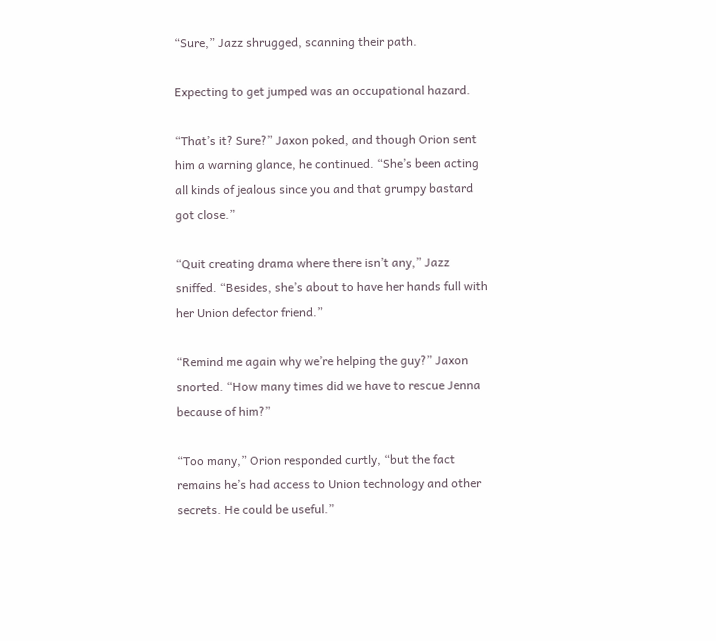“Sure,” Jazz shrugged, scanning their path.

Expecting to get jumped was an occupational hazard.

“That’s it? Sure?” Jaxon poked, and though Orion sent him a warning glance, he continued. “She’s been acting all kinds of jealous since you and that grumpy bastard got close.”

“Quit creating drama where there isn’t any,” Jazz sniffed. “Besides, she’s about to have her hands full with her Union defector friend.”

“Remind me again why we’re helping the guy?” Jaxon snorted. “How many times did we have to rescue Jenna because of him?”

“Too many,” Orion responded curtly, “but the fact remains he’s had access to Union technology and other secrets. He could be useful.”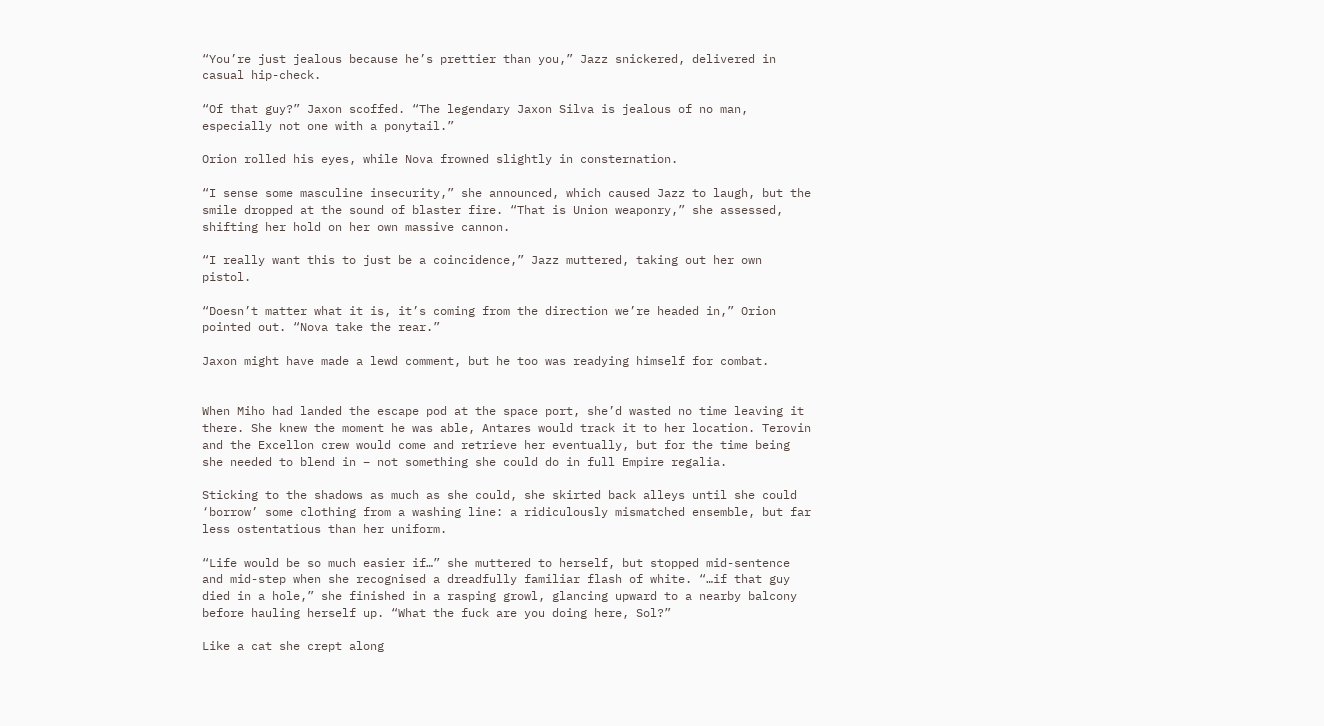“You’re just jealous because he’s prettier than you,” Jazz snickered, delivered in casual hip-check.

“Of that guy?” Jaxon scoffed. “The legendary Jaxon Silva is jealous of no man, especially not one with a ponytail.”

Orion rolled his eyes, while Nova frowned slightly in consternation.

“I sense some masculine insecurity,” she announced, which caused Jazz to laugh, but the smile dropped at the sound of blaster fire. “That is Union weaponry,” she assessed, shifting her hold on her own massive cannon.

“I really want this to just be a coincidence,” Jazz muttered, taking out her own pistol.

“Doesn’t matter what it is, it’s coming from the direction we’re headed in,” Orion pointed out. “Nova take the rear.”

Jaxon might have made a lewd comment, but he too was readying himself for combat.


When Miho had landed the escape pod at the space port, she’d wasted no time leaving it there. She knew the moment he was able, Antares would track it to her location. Terovin and the Excellon crew would come and retrieve her eventually, but for the time being she needed to blend in – not something she could do in full Empire regalia.

Sticking to the shadows as much as she could, she skirted back alleys until she could ‘borrow’ some clothing from a washing line: a ridiculously mismatched ensemble, but far less ostentatious than her uniform.

“Life would be so much easier if…” she muttered to herself, but stopped mid-sentence and mid-step when she recognised a dreadfully familiar flash of white. “…if that guy died in a hole,” she finished in a rasping growl, glancing upward to a nearby balcony before hauling herself up. “What the fuck are you doing here, Sol?”

Like a cat she crept along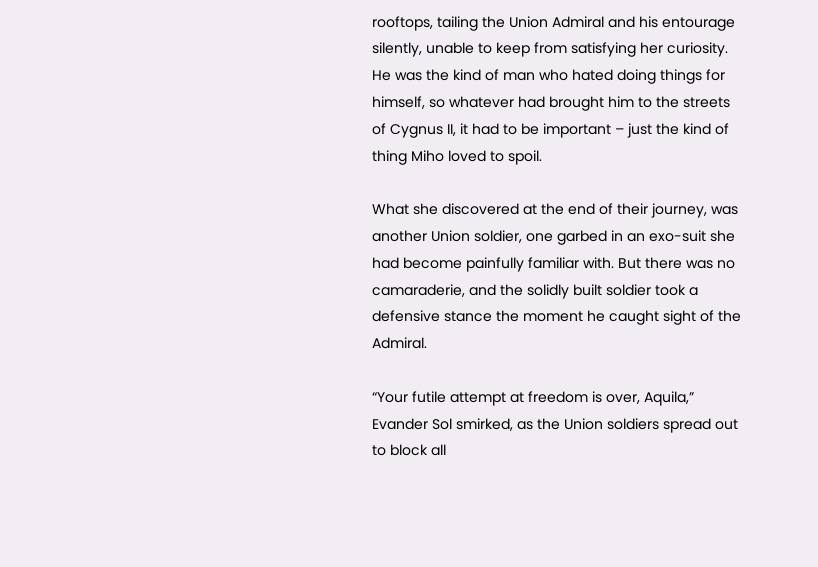rooftops, tailing the Union Admiral and his entourage silently, unable to keep from satisfying her curiosity. He was the kind of man who hated doing things for himself, so whatever had brought him to the streets of Cygnus II, it had to be important – just the kind of thing Miho loved to spoil.

What she discovered at the end of their journey, was another Union soldier, one garbed in an exo-suit she had become painfully familiar with. But there was no camaraderie, and the solidly built soldier took a defensive stance the moment he caught sight of the Admiral.

“Your futile attempt at freedom is over, Aquila,” Evander Sol smirked, as the Union soldiers spread out to block all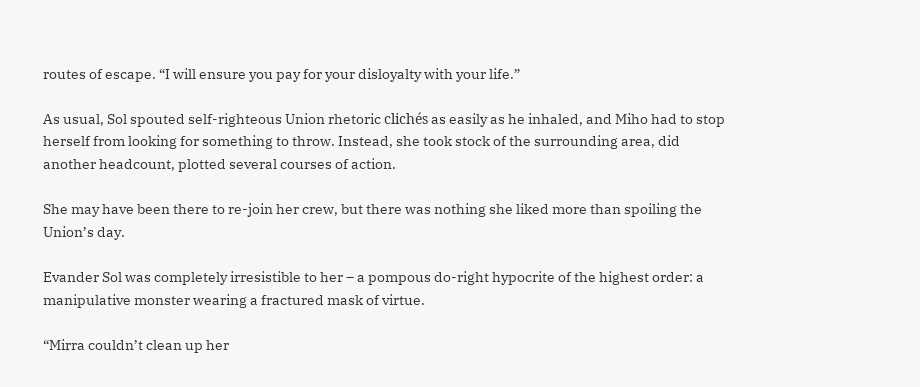routes of escape. “I will ensure you pay for your disloyalty with your life.”

As usual, Sol spouted self-righteous Union rhetoric clichés as easily as he inhaled, and Miho had to stop herself from looking for something to throw. Instead, she took stock of the surrounding area, did another headcount, plotted several courses of action.

She may have been there to re-join her crew, but there was nothing she liked more than spoiling the Union’s day.

Evander Sol was completely irresistible to her – a pompous do-right hypocrite of the highest order: a manipulative monster wearing a fractured mask of virtue.

“Mirra couldn’t clean up her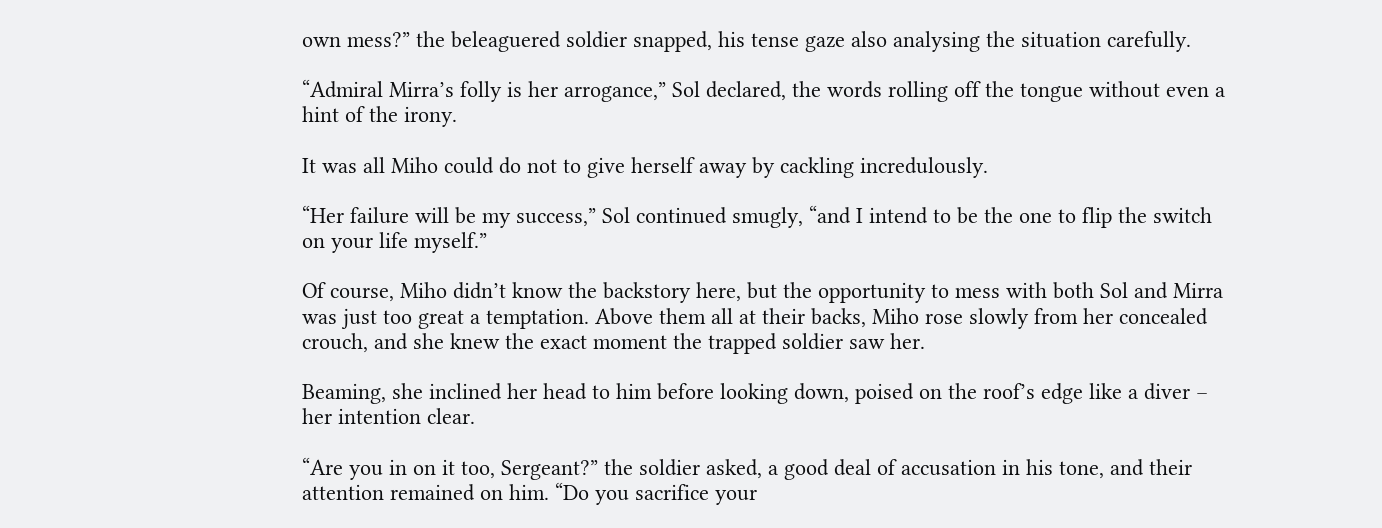own mess?” the beleaguered soldier snapped, his tense gaze also analysing the situation carefully.

“Admiral Mirra’s folly is her arrogance,” Sol declared, the words rolling off the tongue without even a hint of the irony.

It was all Miho could do not to give herself away by cackling incredulously.

“Her failure will be my success,” Sol continued smugly, “and I intend to be the one to flip the switch on your life myself.”

Of course, Miho didn’t know the backstory here, but the opportunity to mess with both Sol and Mirra was just too great a temptation. Above them all at their backs, Miho rose slowly from her concealed crouch, and she knew the exact moment the trapped soldier saw her.

Beaming, she inclined her head to him before looking down, poised on the roof’s edge like a diver – her intention clear.

“Are you in on it too, Sergeant?” the soldier asked, a good deal of accusation in his tone, and their attention remained on him. “Do you sacrifice your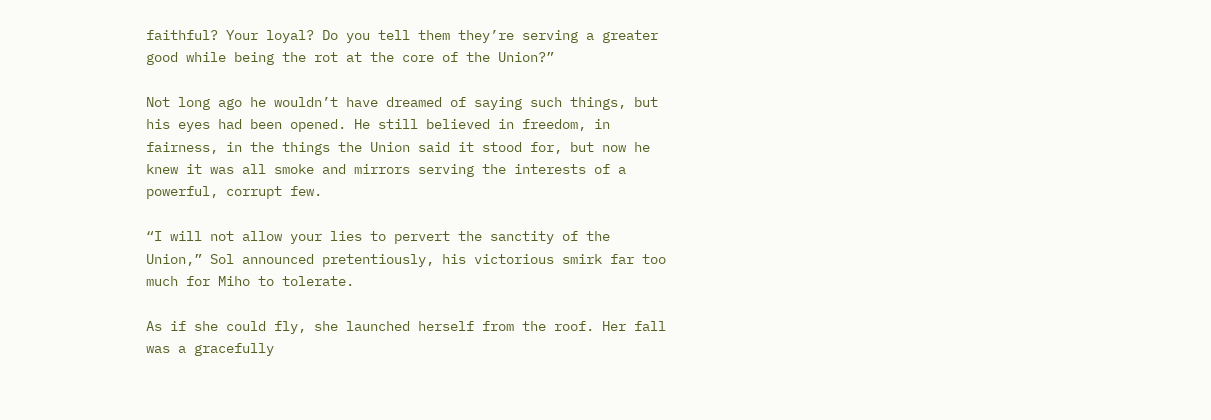faithful? Your loyal? Do you tell them they’re serving a greater good while being the rot at the core of the Union?”

Not long ago he wouldn’t have dreamed of saying such things, but his eyes had been opened. He still believed in freedom, in fairness, in the things the Union said it stood for, but now he knew it was all smoke and mirrors serving the interests of a powerful, corrupt few.

“I will not allow your lies to pervert the sanctity of the Union,” Sol announced pretentiously, his victorious smirk far too much for Miho to tolerate.

As if she could fly, she launched herself from the roof. Her fall was a gracefully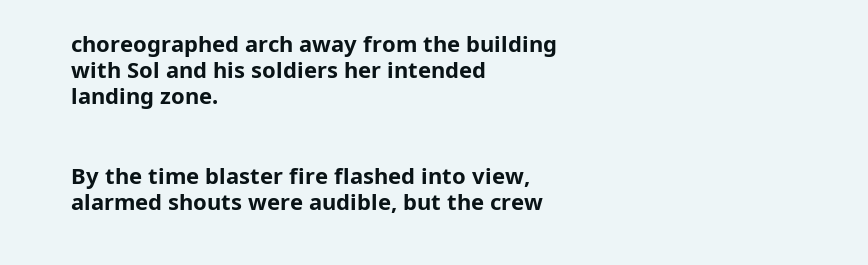choreographed arch away from the building with Sol and his soldiers her intended landing zone.


By the time blaster fire flashed into view, alarmed shouts were audible, but the crew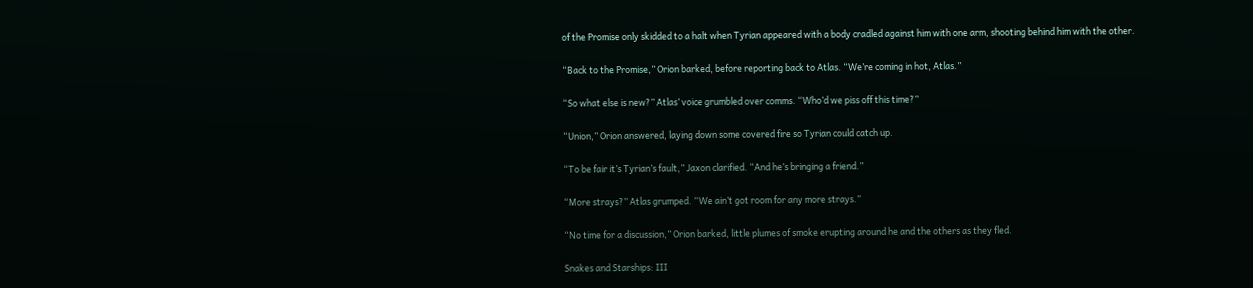of the Promise only skidded to a halt when Tyrian appeared with a body cradled against him with one arm, shooting behind him with the other.

“Back to the Promise,” Orion barked, before reporting back to Atlas. “We’re coming in hot, Atlas.”

“So what else is new?” Atlas’ voice grumbled over comms. “Who’d we piss off this time?”

“Union,” Orion answered, laying down some covered fire so Tyrian could catch up.

“To be fair it’s Tyrian’s fault,” Jaxon clarified. “And he’s bringing a friend.”

“More strays?” Atlas grumped. “We ain’t got room for any more strays.”

“No time for a discussion,” Orion barked, little plumes of smoke erupting around he and the others as they fled.

Snakes and Starships: III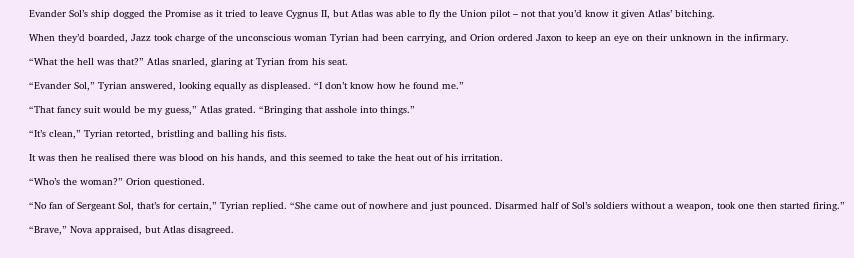Evander Sol’s ship dogged the Promise as it tried to leave Cygnus II, but Atlas was able to fly the Union pilot – not that you’d know it given Atlas’ bitching.

When they’d boarded, Jazz took charge of the unconscious woman Tyrian had been carrying, and Orion ordered Jaxon to keep an eye on their unknown in the infirmary.

“What the hell was that?” Atlas snarled, glaring at Tyrian from his seat.

“Evander Sol,” Tyrian answered, looking equally as displeased. “I don’t know how he found me.”

“That fancy suit would be my guess,” Atlas grated. “Bringing that asshole into things.”

“It’s clean,” Tyrian retorted, bristling and balling his fists.

It was then he realised there was blood on his hands, and this seemed to take the heat out of his irritation.

“Who’s the woman?” Orion questioned.

“No fan of Sergeant Sol, that’s for certain,” Tyrian replied. “She came out of nowhere and just pounced. Disarmed half of Sol’s soldiers without a weapon, took one then started firing.”

“Brave,” Nova appraised, but Atlas disagreed.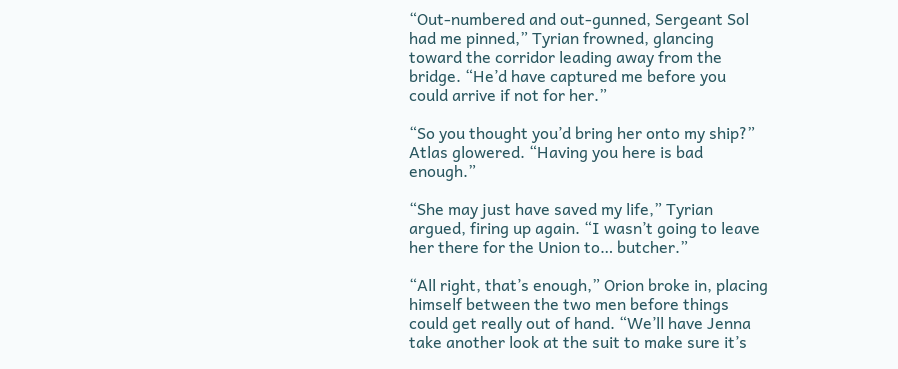“Out-numbered and out-gunned, Sergeant Sol had me pinned,” Tyrian frowned, glancing toward the corridor leading away from the bridge. “He’d have captured me before you could arrive if not for her.”

“So you thought you’d bring her onto my ship?” Atlas glowered. “Having you here is bad enough.”

“She may just have saved my life,” Tyrian argued, firing up again. “I wasn’t going to leave her there for the Union to… butcher.”

“All right, that’s enough,” Orion broke in, placing himself between the two men before things could get really out of hand. “We’ll have Jenna take another look at the suit to make sure it’s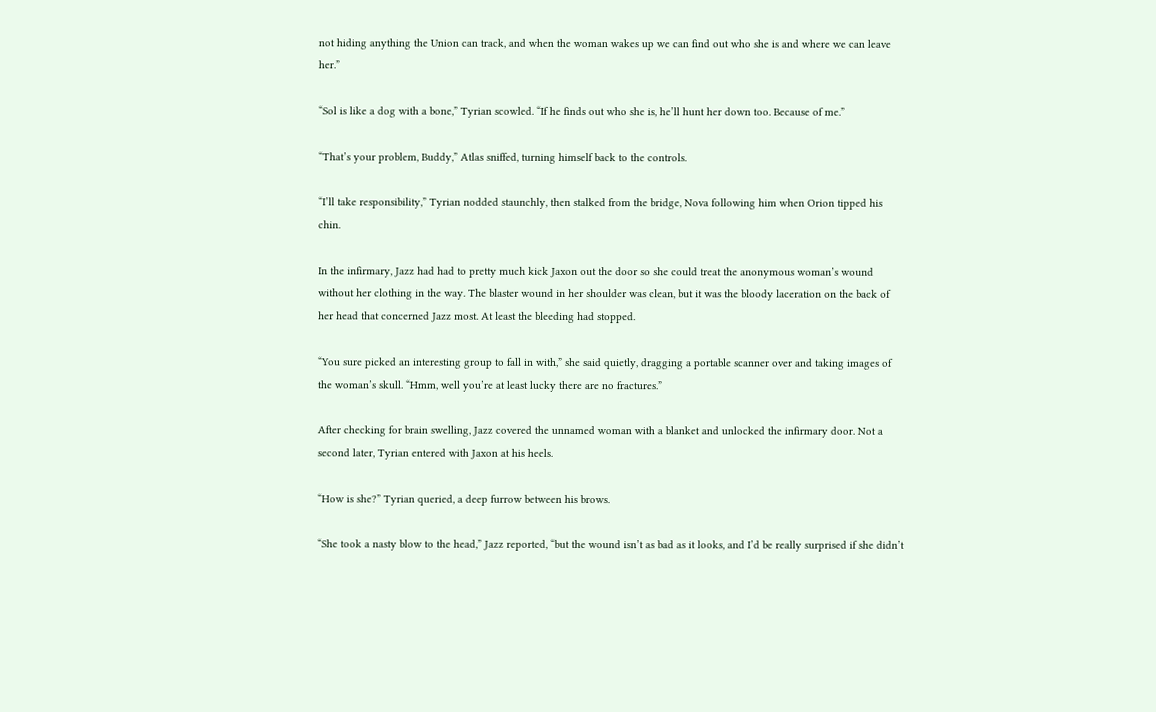not hiding anything the Union can track, and when the woman wakes up we can find out who she is and where we can leave her.”

“Sol is like a dog with a bone,” Tyrian scowled. “If he finds out who she is, he’ll hunt her down too. Because of me.”

“That’s your problem, Buddy,” Atlas sniffed, turning himself back to the controls.

“I’ll take responsibility,” Tyrian nodded staunchly, then stalked from the bridge, Nova following him when Orion tipped his chin.

In the infirmary, Jazz had had to pretty much kick Jaxon out the door so she could treat the anonymous woman’s wound without her clothing in the way. The blaster wound in her shoulder was clean, but it was the bloody laceration on the back of her head that concerned Jazz most. At least the bleeding had stopped.

“You sure picked an interesting group to fall in with,” she said quietly, dragging a portable scanner over and taking images of the woman’s skull. “Hmm, well you’re at least lucky there are no fractures.”

After checking for brain swelling, Jazz covered the unnamed woman with a blanket and unlocked the infirmary door. Not a second later, Tyrian entered with Jaxon at his heels.

“How is she?” Tyrian queried, a deep furrow between his brows.

“She took a nasty blow to the head,” Jazz reported, “but the wound isn’t as bad as it looks, and I’d be really surprised if she didn’t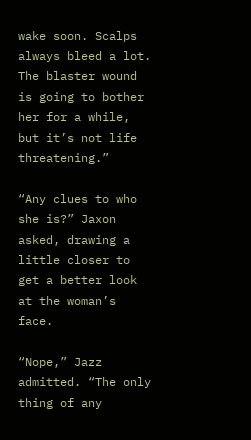wake soon. Scalps always bleed a lot. The blaster wound is going to bother her for a while, but it’s not life threatening.”

“Any clues to who she is?” Jaxon asked, drawing a little closer to get a better look at the woman’s face.

“Nope,” Jazz admitted. “The only thing of any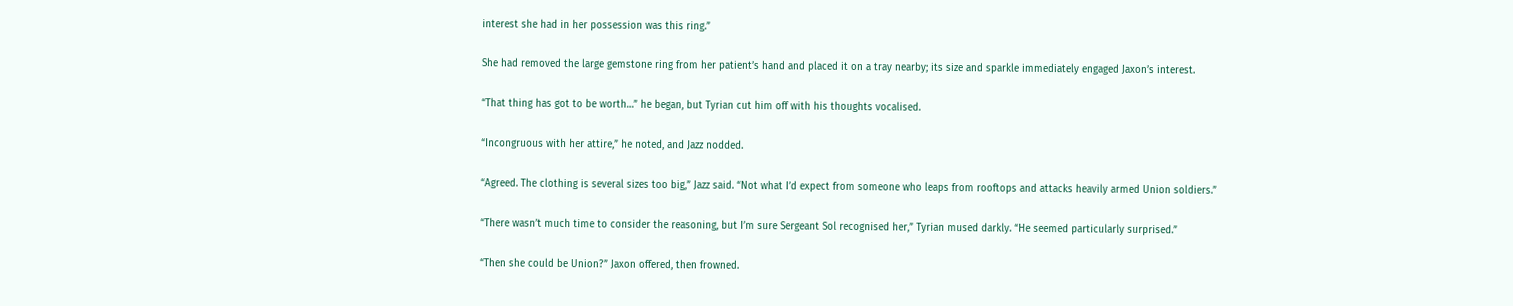interest she had in her possession was this ring.”

She had removed the large gemstone ring from her patient’s hand and placed it on a tray nearby; its size and sparkle immediately engaged Jaxon’s interest.

“That thing has got to be worth…” he began, but Tyrian cut him off with his thoughts vocalised.

“Incongruous with her attire,” he noted, and Jazz nodded.

“Agreed. The clothing is several sizes too big,” Jazz said. “Not what I’d expect from someone who leaps from rooftops and attacks heavily armed Union soldiers.”

“There wasn’t much time to consider the reasoning, but I’m sure Sergeant Sol recognised her,” Tyrian mused darkly. “He seemed particularly surprised.”

“Then she could be Union?” Jaxon offered, then frowned.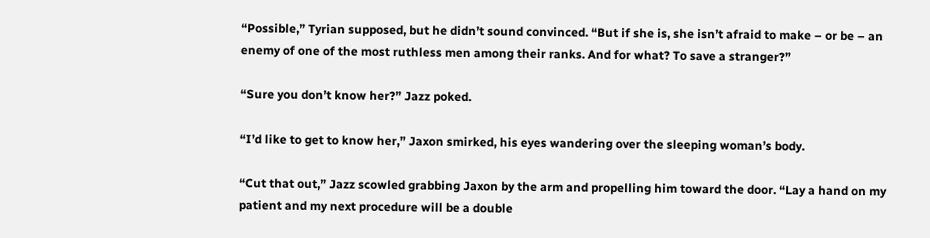“Possible,” Tyrian supposed, but he didn’t sound convinced. “But if she is, she isn’t afraid to make – or be – an enemy of one of the most ruthless men among their ranks. And for what? To save a stranger?”

“Sure you don’t know her?” Jazz poked.

“I’d like to get to know her,” Jaxon smirked, his eyes wandering over the sleeping woman’s body.

“Cut that out,” Jazz scowled grabbing Jaxon by the arm and propelling him toward the door. “Lay a hand on my patient and my next procedure will be a double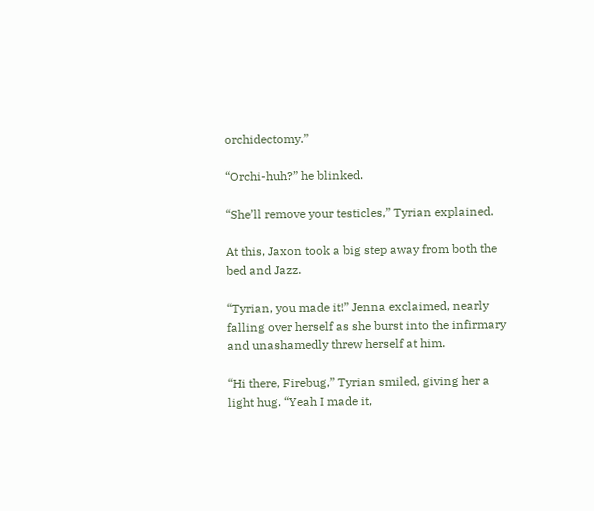orchidectomy.”

“Orchi-huh?” he blinked.

“She’ll remove your testicles,” Tyrian explained.

At this, Jaxon took a big step away from both the bed and Jazz.

“Tyrian, you made it!” Jenna exclaimed, nearly falling over herself as she burst into the infirmary and unashamedly threw herself at him.

“Hi there, Firebug,” Tyrian smiled, giving her a light hug. “Yeah I made it,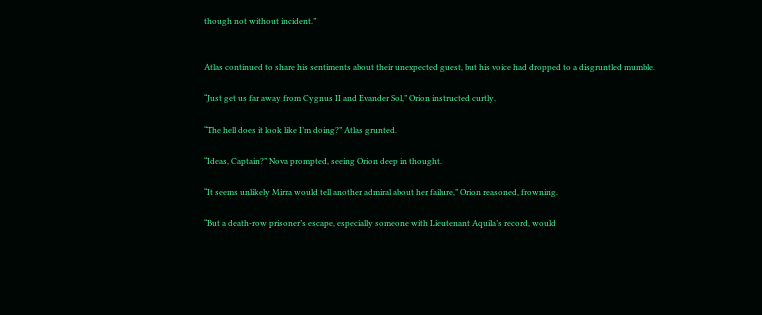though not without incident.”


Atlas continued to share his sentiments about their unexpected guest, but his voice had dropped to a disgruntled mumble.

“Just get us far away from Cygnus II and Evander Sol,” Orion instructed curtly.

“The hell does it look like I’m doing?” Atlas grunted.

“Ideas, Captain?” Nova prompted, seeing Orion deep in thought.

“It seems unlikely Mirra would tell another admiral about her failure,” Orion reasoned, frowning.

“But a death-row prisoner’s escape, especially someone with Lieutenant Aquila’s record, would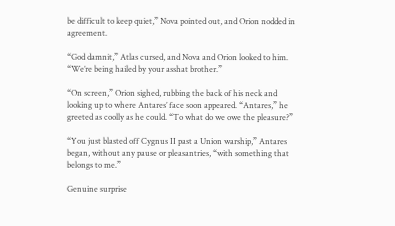be difficult to keep quiet,” Nova pointed out, and Orion nodded in agreement.

“God damnit,” Atlas cursed, and Nova and Orion looked to him. “We’re being hailed by your asshat brother.”

“On screen,” Orion sighed, rubbing the back of his neck and looking up to where Antares’ face soon appeared. “Antares,” he greeted as coolly as he could. “To what do we owe the pleasure?”

“You just blasted off Cygnus II past a Union warship,” Antares began, without any pause or pleasantries, “with something that belongs to me.”

Genuine surprise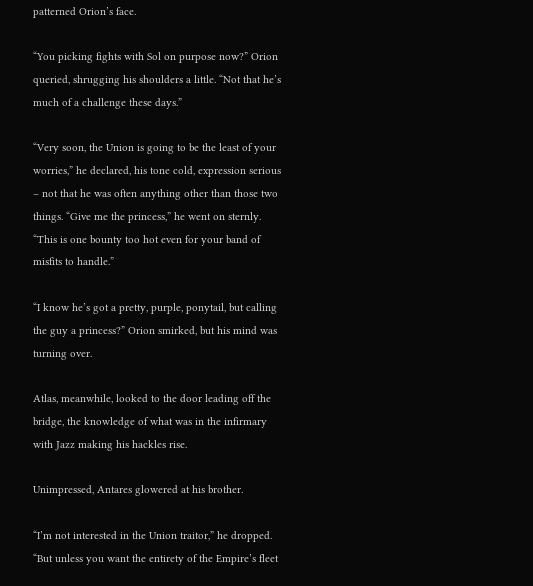patterned Orion’s face.

“You picking fights with Sol on purpose now?” Orion queried, shrugging his shoulders a little. “Not that he’s much of a challenge these days.”

“Very soon, the Union is going to be the least of your worries,” he declared, his tone cold, expression serious – not that he was often anything other than those two things. “Give me the princess,” he went on sternly. “This is one bounty too hot even for your band of misfits to handle.”

“I know he’s got a pretty, purple, ponytail, but calling the guy a princess?” Orion smirked, but his mind was turning over.

Atlas, meanwhile, looked to the door leading off the bridge, the knowledge of what was in the infirmary with Jazz making his hackles rise.

Unimpressed, Antares glowered at his brother.

“I’m not interested in the Union traitor,” he dropped. “But unless you want the entirety of the Empire’s fleet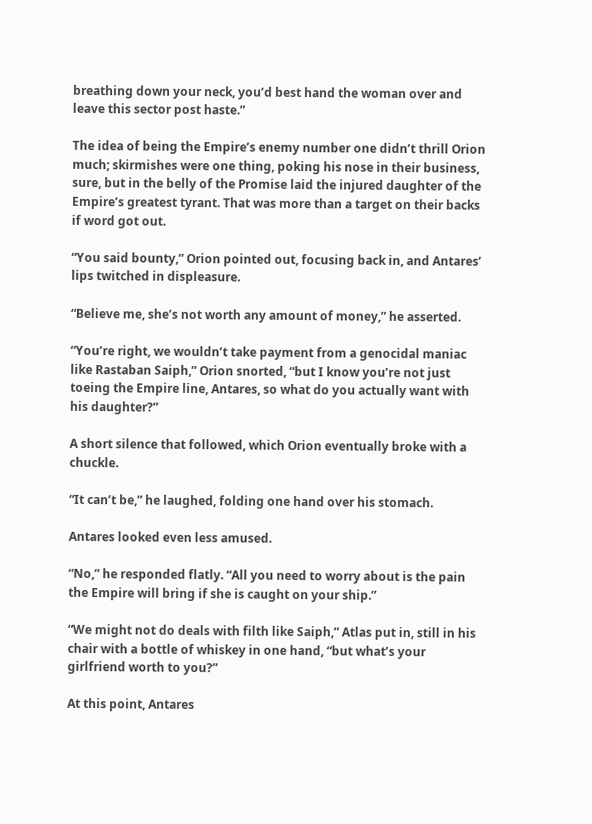breathing down your neck, you’d best hand the woman over and leave this sector post haste.”

The idea of being the Empire’s enemy number one didn’t thrill Orion much; skirmishes were one thing, poking his nose in their business, sure, but in the belly of the Promise laid the injured daughter of the Empire’s greatest tyrant. That was more than a target on their backs if word got out.

“You said bounty,” Orion pointed out, focusing back in, and Antares’ lips twitched in displeasure.

“Believe me, she’s not worth any amount of money,” he asserted.

“You’re right, we wouldn’t take payment from a genocidal maniac like Rastaban Saiph,” Orion snorted, “but I know you’re not just toeing the Empire line, Antares, so what do you actually want with his daughter?”

A short silence that followed, which Orion eventually broke with a chuckle.

“It can’t be,” he laughed, folding one hand over his stomach.

Antares looked even less amused.

“No,” he responded flatly. “All you need to worry about is the pain the Empire will bring if she is caught on your ship.”

“We might not do deals with filth like Saiph,” Atlas put in, still in his chair with a bottle of whiskey in one hand, “but what’s your girlfriend worth to you?”

At this point, Antares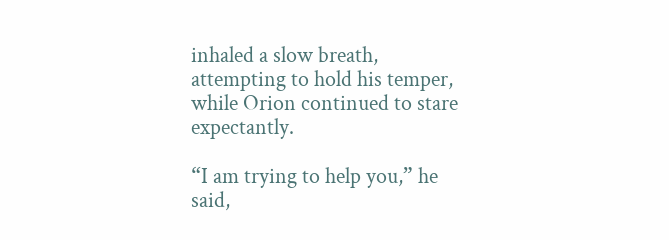inhaled a slow breath, attempting to hold his temper, while Orion continued to stare expectantly.

“I am trying to help you,” he said,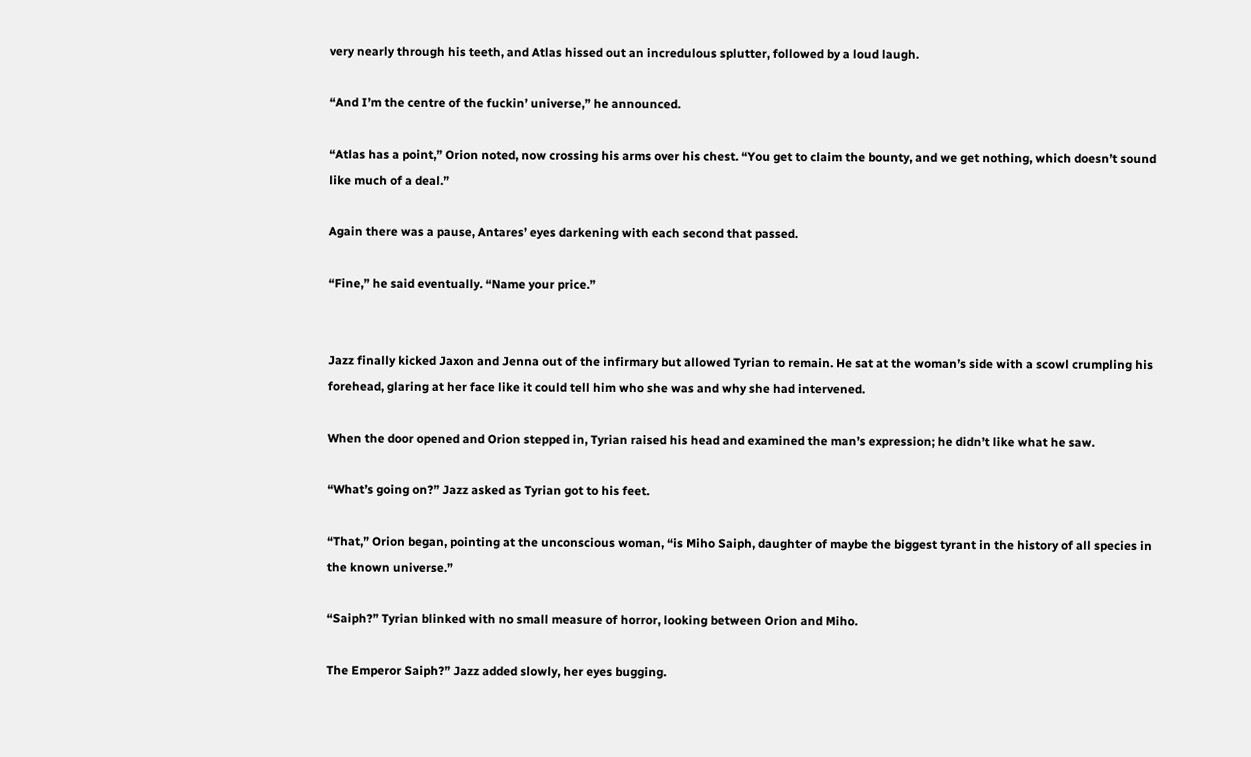very nearly through his teeth, and Atlas hissed out an incredulous splutter, followed by a loud laugh.

“And I’m the centre of the fuckin’ universe,” he announced.

“Atlas has a point,” Orion noted, now crossing his arms over his chest. “You get to claim the bounty, and we get nothing, which doesn’t sound like much of a deal.”

Again there was a pause, Antares’ eyes darkening with each second that passed.

“Fine,” he said eventually. “Name your price.”


Jazz finally kicked Jaxon and Jenna out of the infirmary but allowed Tyrian to remain. He sat at the woman’s side with a scowl crumpling his forehead, glaring at her face like it could tell him who she was and why she had intervened.

When the door opened and Orion stepped in, Tyrian raised his head and examined the man’s expression; he didn’t like what he saw.

“What’s going on?” Jazz asked as Tyrian got to his feet.

“That,” Orion began, pointing at the unconscious woman, “is Miho Saiph, daughter of maybe the biggest tyrant in the history of all species in the known universe.”

“Saiph?” Tyrian blinked with no small measure of horror, looking between Orion and Miho.

The Emperor Saiph?” Jazz added slowly, her eyes bugging.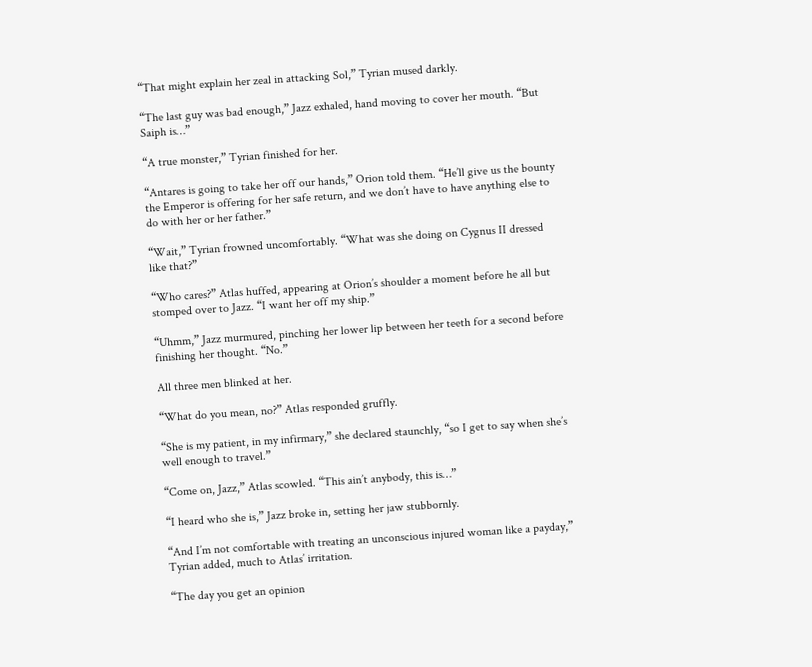“That might explain her zeal in attacking Sol,” Tyrian mused darkly.

“The last guy was bad enough,” Jazz exhaled, hand moving to cover her mouth. “But Saiph is…”

“A true monster,” Tyrian finished for her.

“Antares is going to take her off our hands,” Orion told them. “He’ll give us the bounty the Emperor is offering for her safe return, and we don’t have to have anything else to do with her or her father.”

“Wait,” Tyrian frowned uncomfortably. “What was she doing on Cygnus II dressed like that?”

“Who cares?” Atlas huffed, appearing at Orion’s shoulder a moment before he all but stomped over to Jazz. “I want her off my ship.”

“Uhmm,” Jazz murmured, pinching her lower lip between her teeth for a second before finishing her thought. “No.”

All three men blinked at her.

“What do you mean, no?” Atlas responded gruffly.

“She is my patient, in my infirmary,” she declared staunchly, “so I get to say when she’s well enough to travel.”

“Come on, Jazz,” Atlas scowled. “This ain’t anybody, this is…”

“I heard who she is,” Jazz broke in, setting her jaw stubbornly.

“And I’m not comfortable with treating an unconscious injured woman like a payday,” Tyrian added, much to Atlas’ irritation.

“The day you get an opinion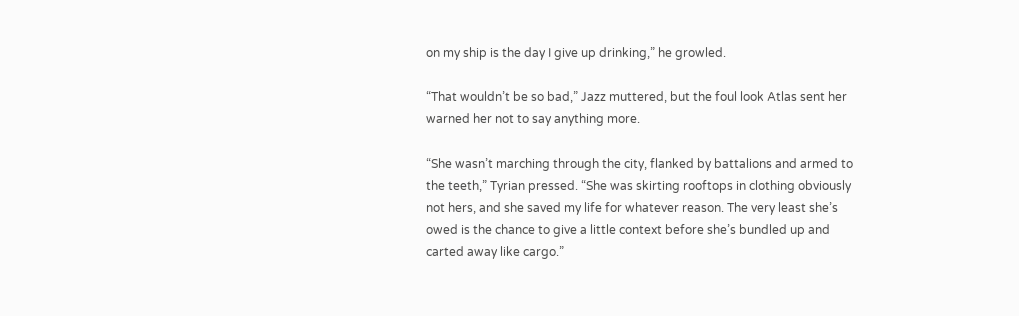on my ship is the day I give up drinking,” he growled.

“That wouldn’t be so bad,” Jazz muttered, but the foul look Atlas sent her warned her not to say anything more.

“She wasn’t marching through the city, flanked by battalions and armed to the teeth,” Tyrian pressed. “She was skirting rooftops in clothing obviously not hers, and she saved my life for whatever reason. The very least she’s owed is the chance to give a little context before she’s bundled up and carted away like cargo.”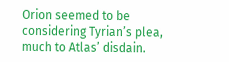Orion seemed to be considering Tyrian’s plea, much to Atlas’ disdain.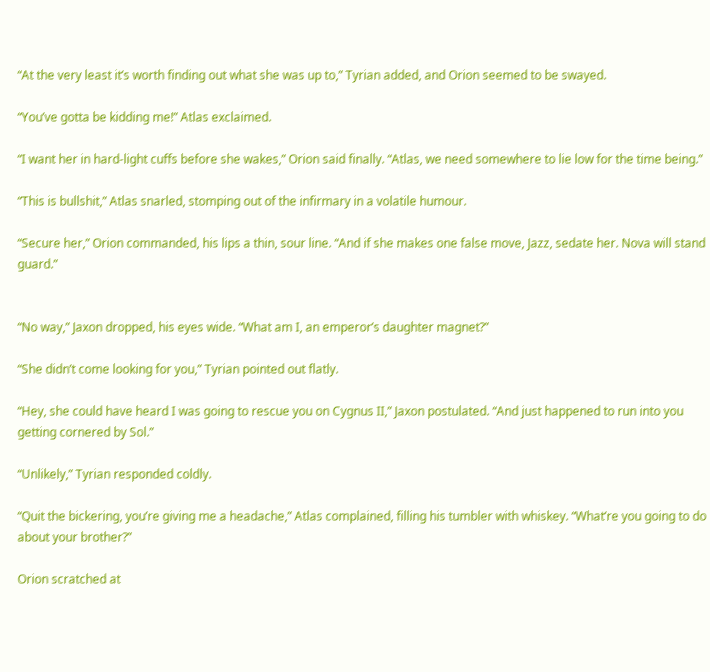“At the very least it’s worth finding out what she was up to,” Tyrian added, and Orion seemed to be swayed.

“You’ve gotta be kidding me!” Atlas exclaimed.

“I want her in hard-light cuffs before she wakes,” Orion said finally. “Atlas, we need somewhere to lie low for the time being.”

“This is bullshit,” Atlas snarled, stomping out of the infirmary in a volatile humour.

“Secure her,” Orion commanded, his lips a thin, sour line. “And if she makes one false move, Jazz, sedate her. Nova will stand guard.”


“No way,” Jaxon dropped, his eyes wide. “What am I, an emperor’s daughter magnet?”

“She didn’t come looking for you,” Tyrian pointed out flatly.

“Hey, she could have heard I was going to rescue you on Cygnus II,” Jaxon postulated. “And just happened to run into you getting cornered by Sol.”

“Unlikely,” Tyrian responded coldly.

“Quit the bickering, you’re giving me a headache,” Atlas complained, filling his tumbler with whiskey. “What’re you going to do about your brother?”

Orion scratched at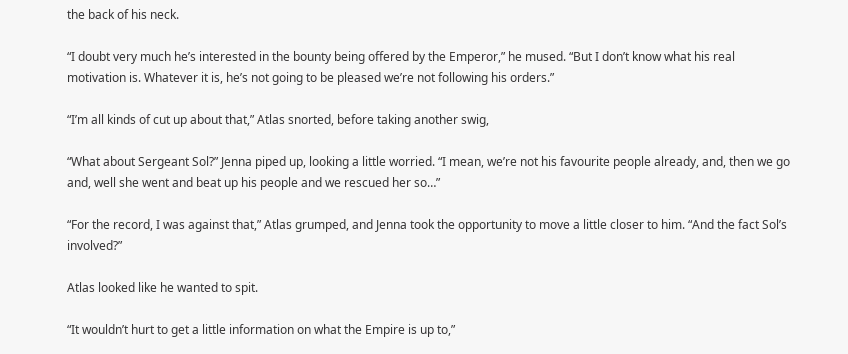the back of his neck.

“I doubt very much he’s interested in the bounty being offered by the Emperor,” he mused. “But I don’t know what his real motivation is. Whatever it is, he’s not going to be pleased we’re not following his orders.”

“I’m all kinds of cut up about that,” Atlas snorted, before taking another swig,

“What about Sergeant Sol?” Jenna piped up, looking a little worried. “I mean, we’re not his favourite people already, and, then we go and, well she went and beat up his people and we rescued her so…”

“For the record, I was against that,” Atlas grumped, and Jenna took the opportunity to move a little closer to him. “And the fact Sol’s involved?”

Atlas looked like he wanted to spit.

“It wouldn’t hurt to get a little information on what the Empire is up to,”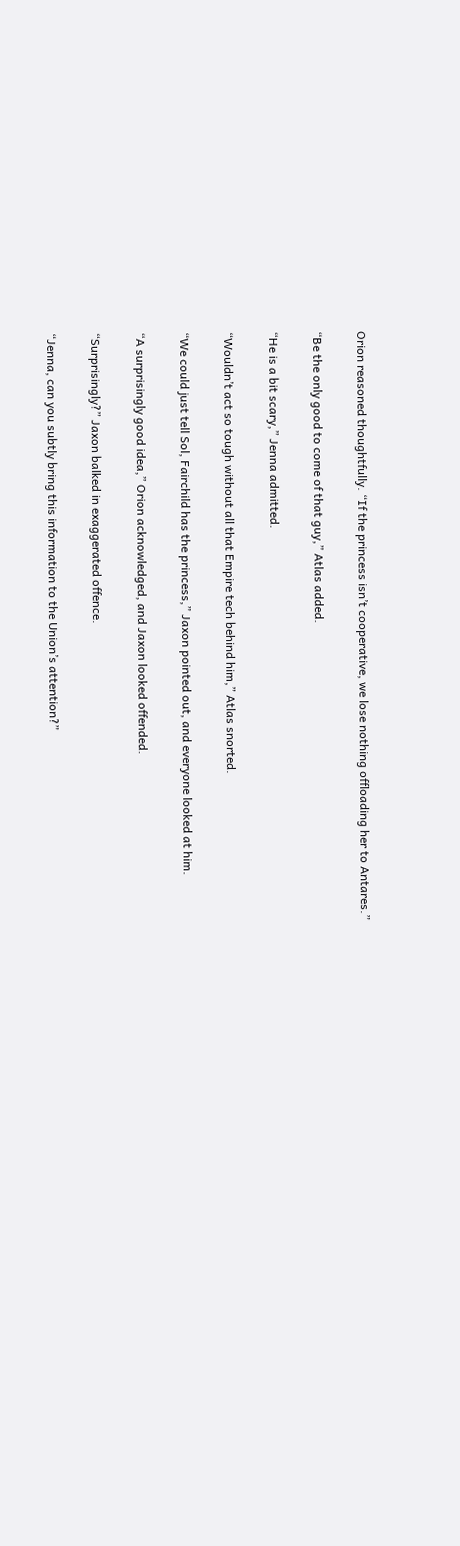Orion reasoned thoughtfully. “If the princess isn’t cooperative, we lose nothing offloading her to Antares.”

“Be the only good to come of that guy,” Atlas added.

“He is a bit scary,” Jenna admitted.

“Wouldn’t act so tough without all that Empire tech behind him,” Atlas snorted.

“We could just tell Sol, Fairchild has the princess,” Jaxon pointed out, and everyone looked at him.

“A surprisingly good idea,” Orion acknowledged, and Jaxon looked offended.

“Surprisingly?” Jaxon balked in exaggerated offence.

“Jenna, can you subtly bring this information to the Union’s attention?”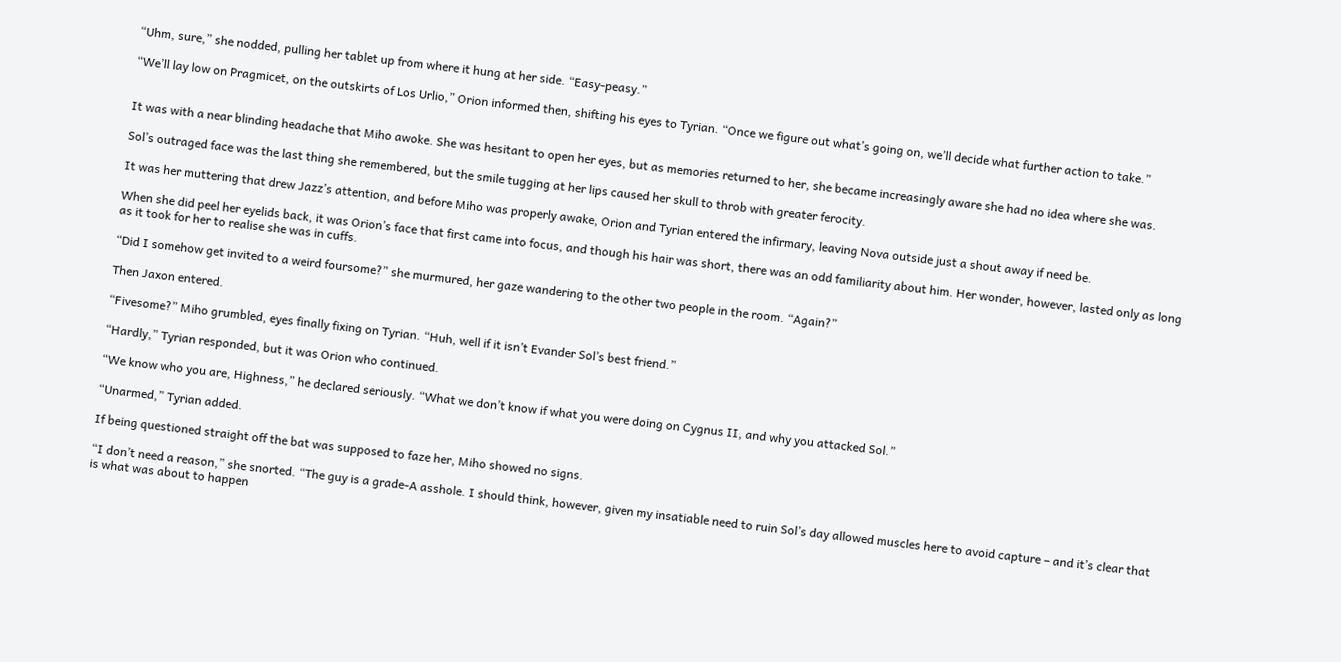“Uhm, sure,” she nodded, pulling her tablet up from where it hung at her side. “Easy-peasy.”

“We’ll lay low on Pragmicet, on the outskirts of Los Urlio,” Orion informed then, shifting his eyes to Tyrian. “Once we figure out what’s going on, we’ll decide what further action to take.”


It was with a near blinding headache that Miho awoke. She was hesitant to open her eyes, but as memories returned to her, she became increasingly aware she had no idea where she was.

Sol’s outraged face was the last thing she remembered, but the smile tugging at her lips caused her skull to throb with greater ferocity.

It was her muttering that drew Jazz’s attention, and before Miho was properly awake, Orion and Tyrian entered the infirmary, leaving Nova outside just a shout away if need be.

When she did peel her eyelids back, it was Orion’s face that first came into focus, and though his hair was short, there was an odd familiarity about him. Her wonder, however, lasted only as long as it took for her to realise she was in cuffs.

“Did I somehow get invited to a weird foursome?” she murmured, her gaze wandering to the other two people in the room. “Again?”

Then Jaxon entered.

“Fivesome?” Miho grumbled, eyes finally fixing on Tyrian. “Huh, well if it isn’t Evander Sol’s best friend.”

“Hardly,” Tyrian responded, but it was Orion who continued.

“We know who you are, Highness,” he declared seriously. “What we don’t know if what you were doing on Cygnus II, and why you attacked Sol.”

“Unarmed,” Tyrian added.

If being questioned straight off the bat was supposed to faze her, Miho showed no signs.

“I don’t need a reason,” she snorted. “The guy is a grade-A asshole. I should think, however, given my insatiable need to ruin Sol’s day allowed muscles here to avoid capture – and it’s clear that is what was about to happen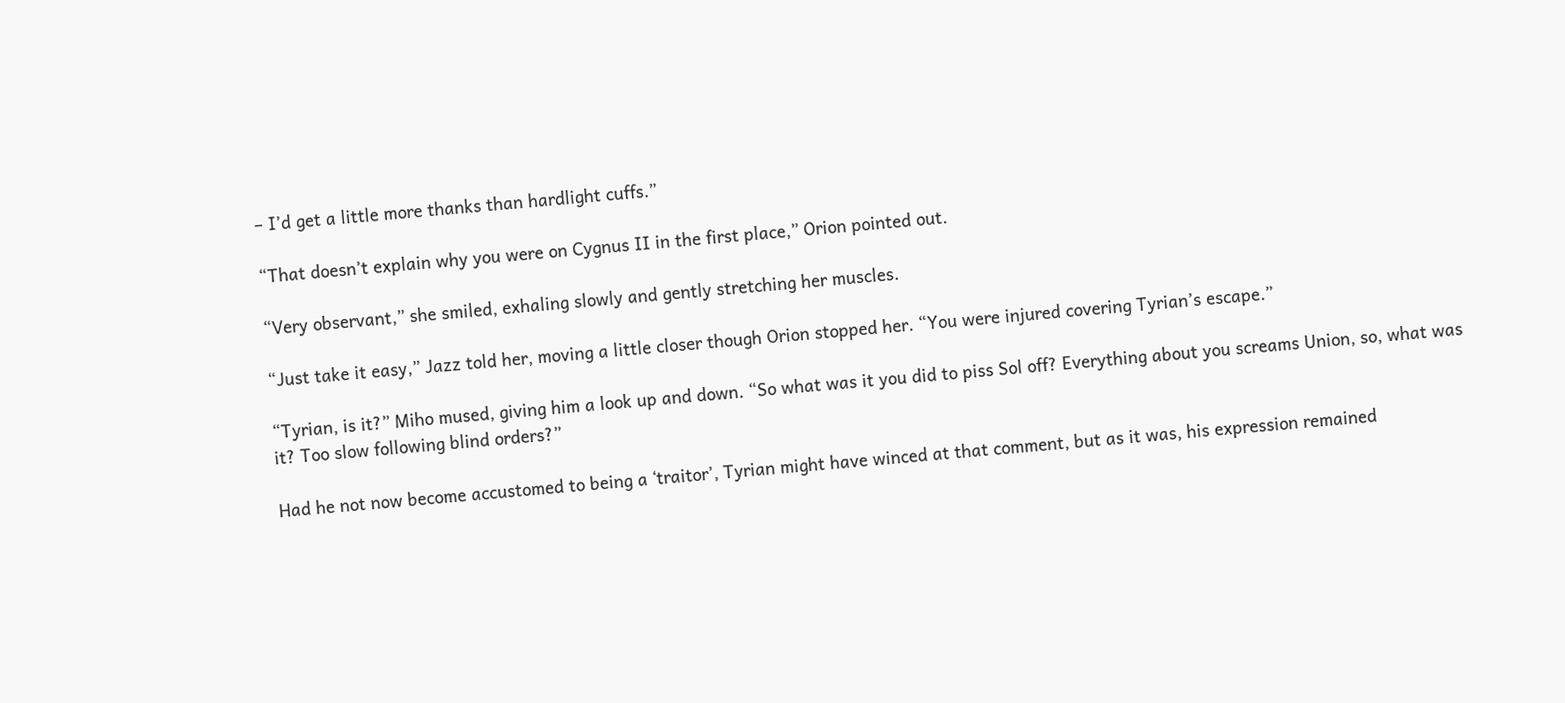– I’d get a little more thanks than hardlight cuffs.”

“That doesn’t explain why you were on Cygnus II in the first place,” Orion pointed out.

“Very observant,” she smiled, exhaling slowly and gently stretching her muscles.

“Just take it easy,” Jazz told her, moving a little closer though Orion stopped her. “You were injured covering Tyrian’s escape.”

“Tyrian, is it?” Miho mused, giving him a look up and down. “So what was it you did to piss Sol off? Everything about you screams Union, so, what was it? Too slow following blind orders?”

Had he not now become accustomed to being a ‘traitor’, Tyrian might have winced at that comment, but as it was, his expression remained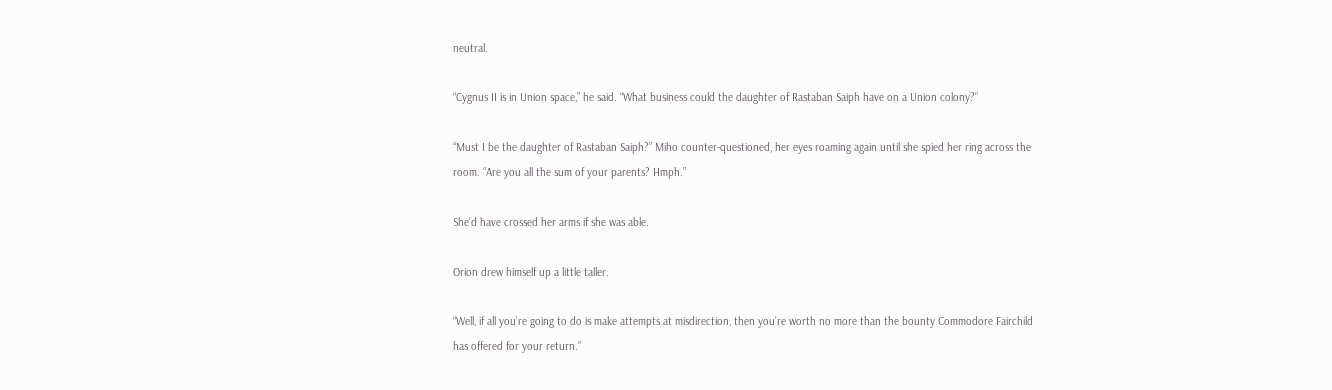neutral.

“Cygnus II is in Union space,” he said. “What business could the daughter of Rastaban Saiph have on a Union colony?”

“Must I be the daughter of Rastaban Saiph?” Miho counter-questioned, her eyes roaming again until she spied her ring across the room. “Are you all the sum of your parents? Hmph.”

She’d have crossed her arms if she was able.

Orion drew himself up a little taller.

“Well, if all you’re going to do is make attempts at misdirection, then you’re worth no more than the bounty Commodore Fairchild has offered for your return.”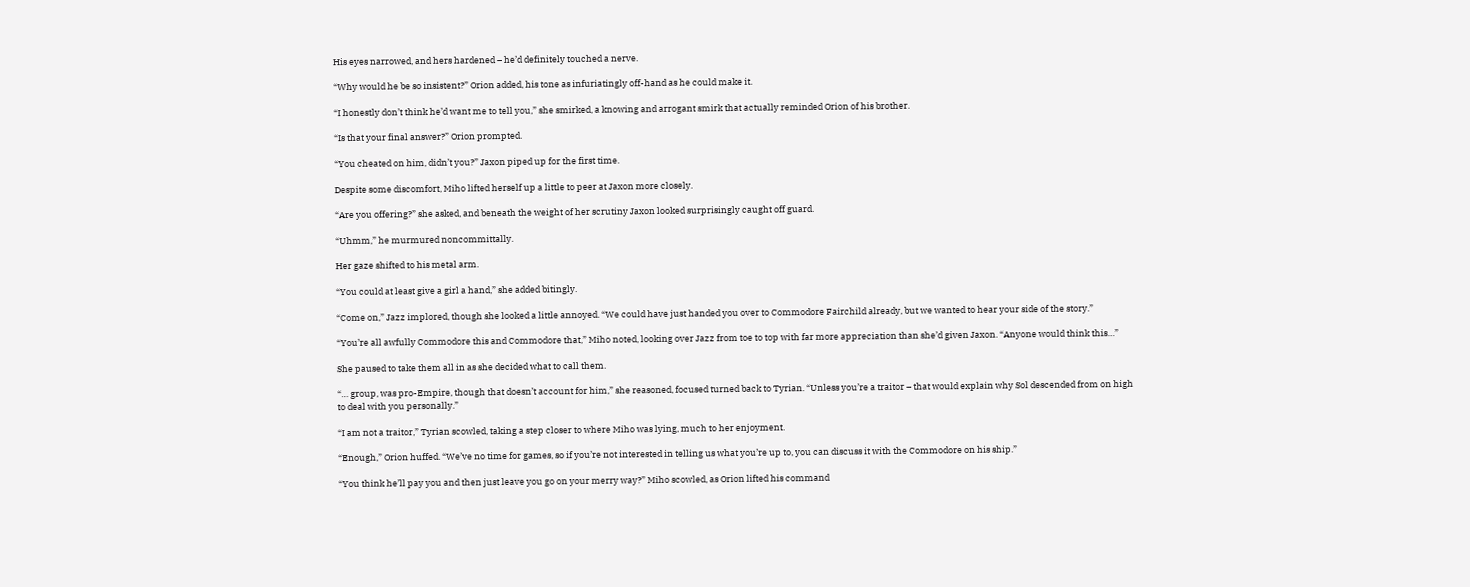His eyes narrowed, and hers hardened – he’d definitely touched a nerve.

“Why would he be so insistent?” Orion added, his tone as infuriatingly off-hand as he could make it.

“I honestly don’t think he’d want me to tell you,” she smirked, a knowing and arrogant smirk that actually reminded Orion of his brother.

“Is that your final answer?” Orion prompted.

“You cheated on him, didn’t you?” Jaxon piped up for the first time.

Despite some discomfort, Miho lifted herself up a little to peer at Jaxon more closely.

“Are you offering?” she asked, and beneath the weight of her scrutiny Jaxon looked surprisingly caught off guard.

“Uhmm,” he murmured noncommittally.

Her gaze shifted to his metal arm.

“You could at least give a girl a hand,” she added bitingly.

“Come on,” Jazz implored, though she looked a little annoyed. “We could have just handed you over to Commodore Fairchild already, but we wanted to hear your side of the story.”

“You’re all awfully Commodore this and Commodore that,” Miho noted, looking over Jazz from toe to top with far more appreciation than she’d given Jaxon. “Anyone would think this…”

She paused to take them all in as she decided what to call them.

“… group, was pro-Empire, though that doesn’t account for him,” she reasoned, focused turned back to Tyrian. “Unless you’re a traitor – that would explain why Sol descended from on high to deal with you personally.”

“I am not a traitor,” Tyrian scowled, taking a step closer to where Miho was lying, much to her enjoyment.

“Enough,” Orion huffed. “We’ve no time for games, so if you’re not interested in telling us what you’re up to, you can discuss it with the Commodore on his ship.”

“You think he’ll pay you and then just leave you go on your merry way?” Miho scowled, as Orion lifted his command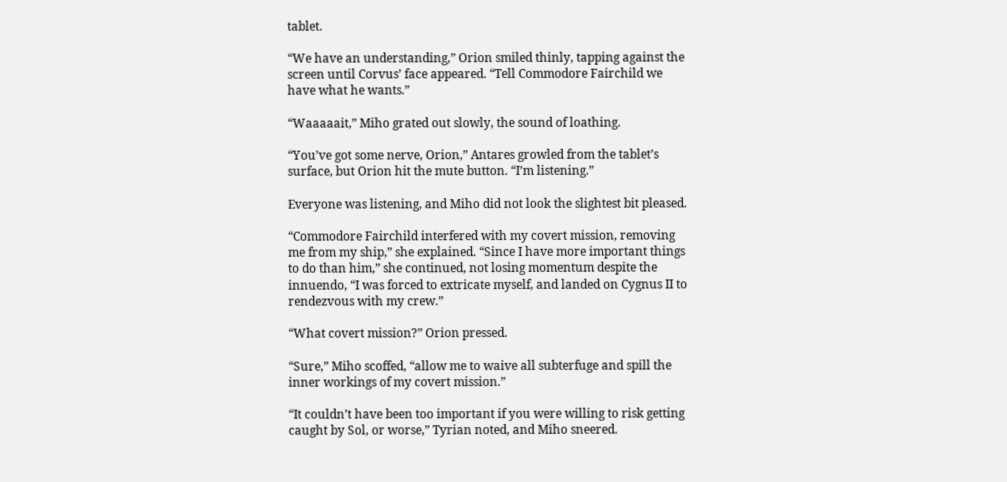tablet.

“We have an understanding,” Orion smiled thinly, tapping against the screen until Corvus’ face appeared. “Tell Commodore Fairchild we have what he wants.”

“Waaaaait,” Miho grated out slowly, the sound of loathing.

“You’ve got some nerve, Orion,” Antares growled from the tablet’s surface, but Orion hit the mute button. “I’m listening.”

Everyone was listening, and Miho did not look the slightest bit pleased.

“Commodore Fairchild interfered with my covert mission, removing me from my ship,” she explained. “Since I have more important things to do than him,” she continued, not losing momentum despite the innuendo, “I was forced to extricate myself, and landed on Cygnus II to rendezvous with my crew.”

“What covert mission?” Orion pressed.

“Sure,” Miho scoffed, “allow me to waive all subterfuge and spill the inner workings of my covert mission.”

“It couldn’t have been too important if you were willing to risk getting caught by Sol, or worse,” Tyrian noted, and Miho sneered.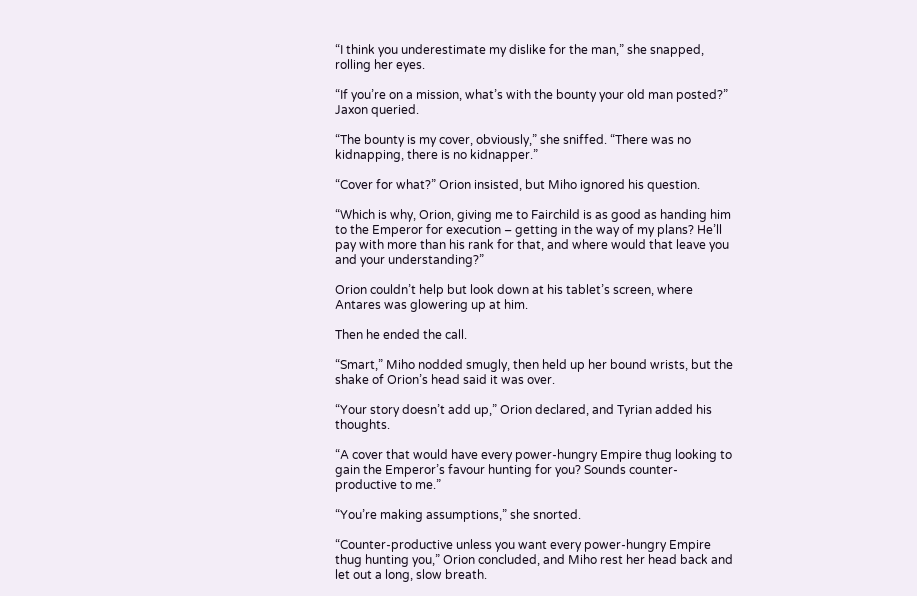“I think you underestimate my dislike for the man,” she snapped, rolling her eyes.

“If you’re on a mission, what’s with the bounty your old man posted?” Jaxon queried.

“The bounty is my cover, obviously,” she sniffed. “There was no kidnapping, there is no kidnapper.”

“Cover for what?” Orion insisted, but Miho ignored his question.

“Which is why, Orion, giving me to Fairchild is as good as handing him to the Emperor for execution – getting in the way of my plans? He’ll pay with more than his rank for that, and where would that leave you and your understanding?”

Orion couldn’t help but look down at his tablet’s screen, where Antares was glowering up at him.

Then he ended the call.

“Smart,” Miho nodded smugly, then held up her bound wrists, but the shake of Orion’s head said it was over.

“Your story doesn’t add up,” Orion declared, and Tyrian added his thoughts.

“A cover that would have every power-hungry Empire thug looking to gain the Emperor’s favour hunting for you? Sounds counter-productive to me.”

“You’re making assumptions,” she snorted.

“Counter-productive unless you want every power-hungry Empire thug hunting you,” Orion concluded, and Miho rest her head back and let out a long, slow breath.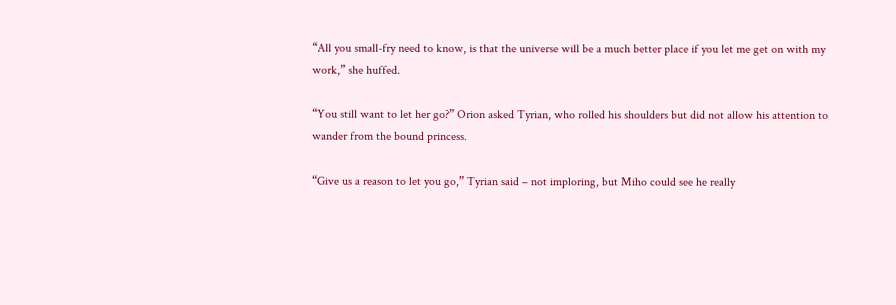“All you small-fry need to know, is that the universe will be a much better place if you let me get on with my work,” she huffed.

“You still want to let her go?” Orion asked Tyrian, who rolled his shoulders but did not allow his attention to wander from the bound princess.

“Give us a reason to let you go,” Tyrian said – not imploring, but Miho could see he really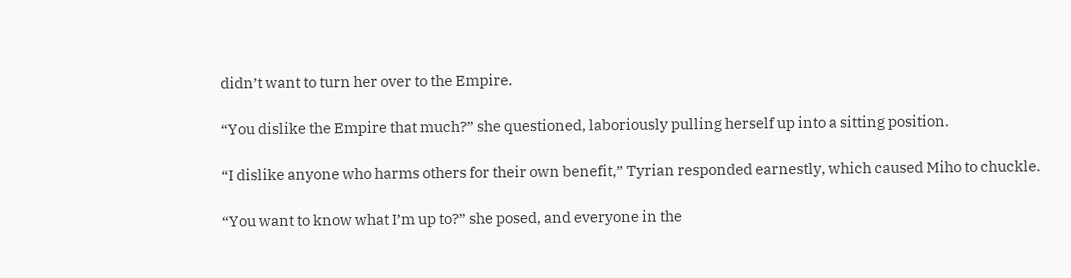didn’t want to turn her over to the Empire.

“You dislike the Empire that much?” she questioned, laboriously pulling herself up into a sitting position.

“I dislike anyone who harms others for their own benefit,” Tyrian responded earnestly, which caused Miho to chuckle.

“You want to know what I’m up to?” she posed, and everyone in the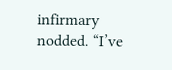infirmary nodded. “I’ve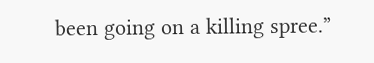been going on a killing spree.”